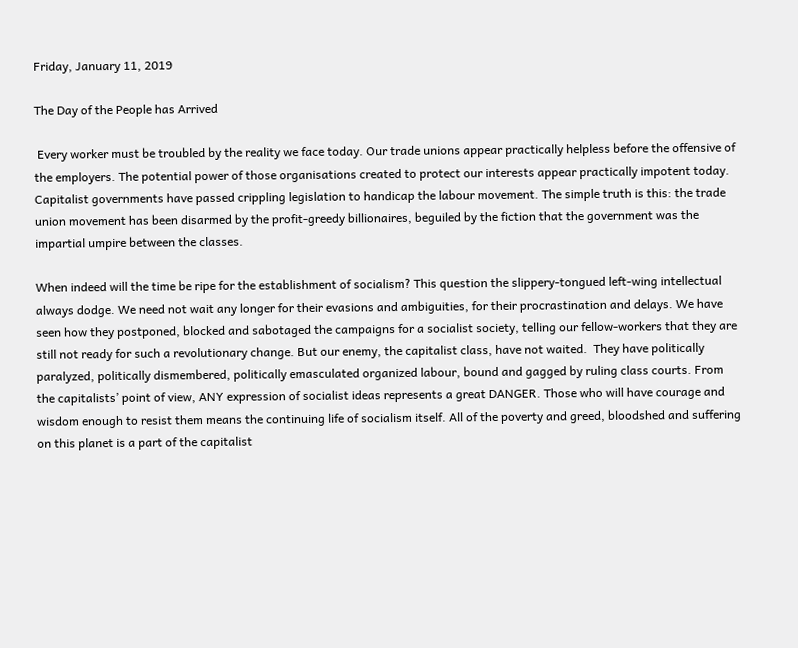Friday, January 11, 2019

The Day of the People has Arrived

 Every worker must be troubled by the reality we face today. Our trade unions appear practically helpless before the offensive of the employers. The potential power of those organisations created to protect our interests appear practically impotent today. Capitalist governments have passed crippling legislation to handicap the labour movement. The simple truth is this: the trade union movement has been disarmed by the profit-greedy billionaires, beguiled by the fiction that the government was the impartial umpire between the classes.

When indeed will the time be ripe for the establishment of socialism? This question the slippery-tongued left-wing intellectual always dodge. We need not wait any longer for their evasions and ambiguities, for their procrastination and delays. We have seen how they postponed, blocked and sabotaged the campaigns for a socialist society, telling our fellow-workers that they are still not ready for such a revolutionary change. But our enemy, the capitalist class, have not waited.  They have politically paralyzed, politically dismembered, politically emasculated organized labour, bound and gagged by ruling class courts. From the capitalists’ point of view, ANY expression of socialist ideas represents a great DANGER. Those who will have courage and wisdom enough to resist them means the continuing life of socialism itself. All of the poverty and greed, bloodshed and suffering on this planet is a part of the capitalist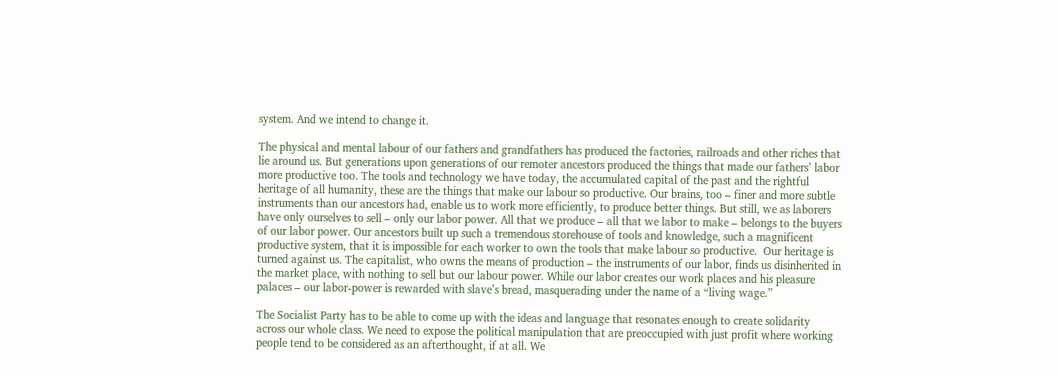system. And we intend to change it.

The physical and mental labour of our fathers and grandfathers has produced the factories, railroads and other riches that lie around us. But generations upon generations of our remoter ancestors produced the things that made our fathers’ labor more productive too. The tools and technology we have today, the accumulated capital of the past and the rightful heritage of all humanity, these are the things that make our labour so productive. Our brains, too – finer and more subtle instruments than our ancestors had, enable us to work more efficiently, to produce better things. But still, we as laborers have only ourselves to sell – only our labor power. All that we produce – all that we labor to make – belongs to the buyers of our labor power. Our ancestors built up such a tremendous storehouse of tools and knowledge, such a magnificent productive system, that it is impossible for each worker to own the tools that make labour so productive.  Our heritage is turned against us. The capitalist, who owns the means of production – the instruments of our labor, finds us disinherited in the market place, with nothing to sell but our labour power. While our labor creates our work places and his pleasure palaces – our labor-power is rewarded with slave’s bread, masquerading under the name of a “living wage.”

The Socialist Party has to be able to come up with the ideas and language that resonates enough to create solidarity across our whole class. We need to expose the political manipulation that are preoccupied with just profit where working people tend to be considered as an afterthought, if at all. We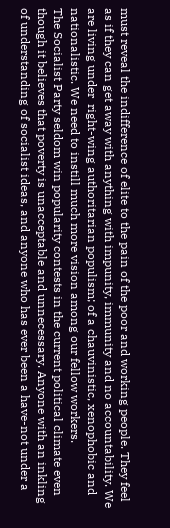must reveal the indifference of elite to the pain of the poor and working people. They feel as if they can get away with anything with impunity, immunity and no accountability. We are living under  right-wing authoritarian populism; of a chauvinistic, xenophobic and nationalistic. We need to instill much more vision among our fellow workers.
The Socialist Party seldom win popularity contests in the current political climate even though it believes that poverty is unacceptable and unnecessary. Anyone with an inkling of understanding of socialist ideas, and anyone who has ever been a have-not under a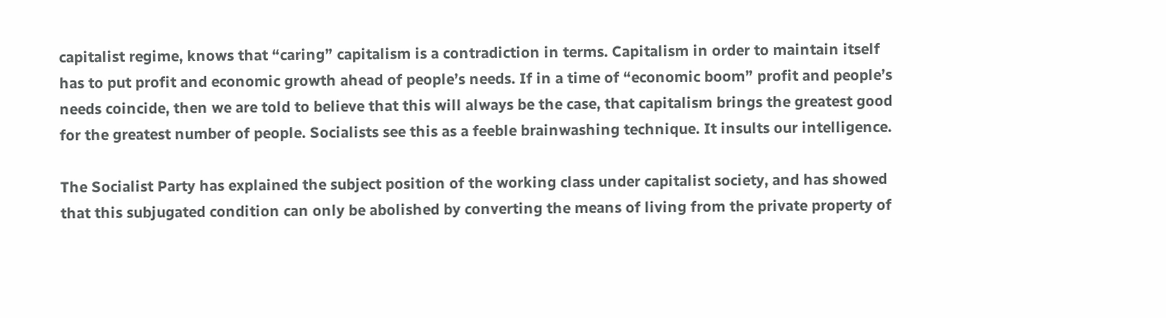capitalist regime, knows that “caring” capitalism is a contradiction in terms. Capitalism in order to maintain itself has to put profit and economic growth ahead of people’s needs. If in a time of “economic boom” profit and people’s needs coincide, then we are told to believe that this will always be the case, that capitalism brings the greatest good for the greatest number of people. Socialists see this as a feeble brainwashing technique. It insults our intelligence.

The Socialist Party has explained the subject position of the working class under capitalist society, and has showed that this subjugated condition can only be abolished by converting the means of living from the private property of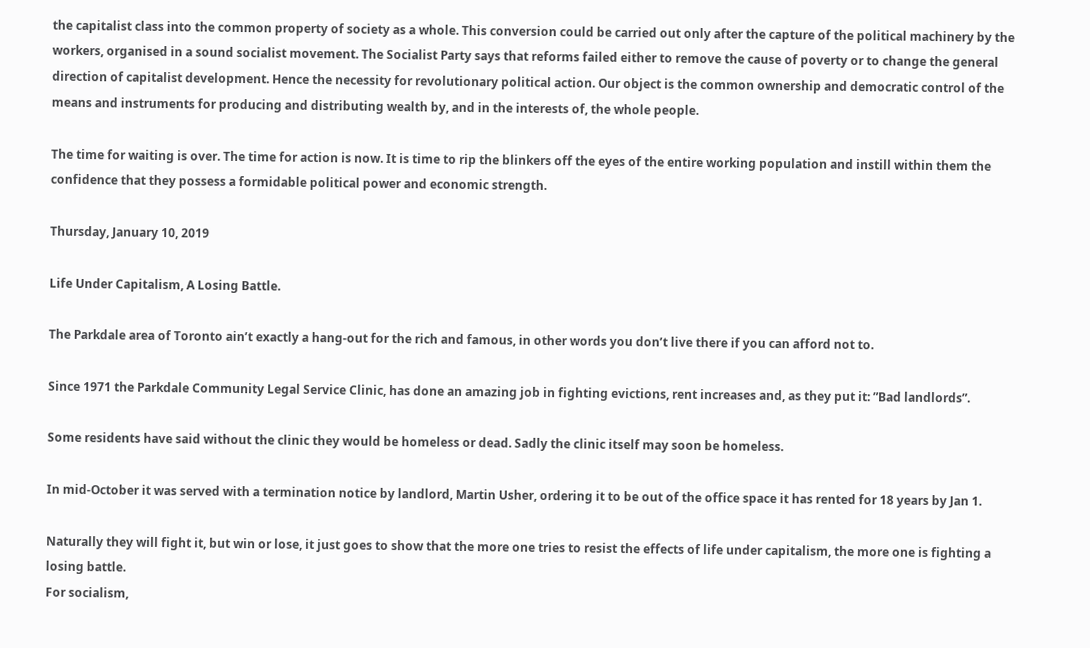the capitalist class into the common property of society as a whole. This conversion could be carried out only after the capture of the political machinery by the workers, organised in a sound socialist movement. The Socialist Party says that reforms failed either to remove the cause of poverty or to change the general direction of capitalist development. Hence the necessity for revolutionary political action. Our object is the common ownership and democratic control of the means and instruments for producing and distributing wealth by, and in the interests of, the whole people.

The time for waiting is over. The time for action is now. It is time to rip the blinkers off the eyes of the entire working population and instill within them the confidence that they possess a formidable political power and economic strength.

Thursday, January 10, 2019

Life Under Capitalism, A Losing Battle.

The Parkdale area of Toronto ain’t exactly a hang-out for the rich and famous, in other words you don’t live there if you can afford not to.

Since 1971 the Parkdale Community Legal Service Clinic, has done an amazing job in fighting evictions, rent increases and, as they put it: ”Bad landlords”.

Some residents have said without the clinic they would be homeless or dead. Sadly the clinic itself may soon be homeless.

In mid-October it was served with a termination notice by landlord, Martin Usher, ordering it to be out of the office space it has rented for 18 years by Jan 1.

Naturally they will fight it, but win or lose, it just goes to show that the more one tries to resist the effects of life under capitalism, the more one is fighting a losing battle.
For socialism,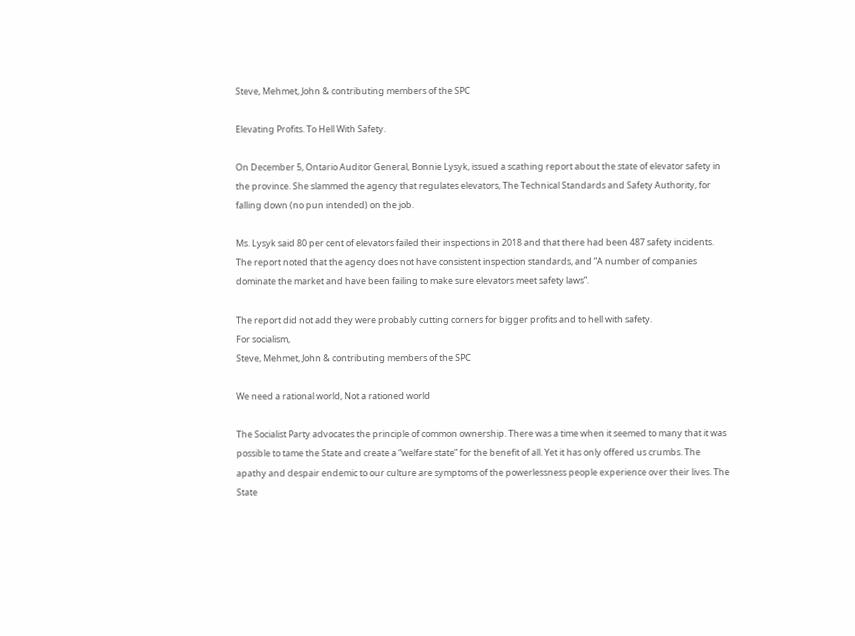Steve, Mehmet, John & contributing members of the SPC

Elevating Profits. To Hell With Safety.

On December 5, Ontario Auditor General, Bonnie Lysyk, issued a scathing report about the state of elevator safety in the province. She slammed the agency that regulates elevators, The Technical Standards and Safety Authority, for falling down (no pun intended) on the job.

Ms. Lysyk said 80 per cent of elevators failed their inspections in 2018 and that there had been 487 safety incidents. The report noted that the agency does not have consistent inspection standards, and ”A number of companies dominate the market and have been failing to make sure elevators meet safety laws”.

The report did not add they were probably cutting corners for bigger profits and to hell with safety.
For socialism,
Steve, Mehmet, John & contributing members of the SPC

We need a rational world, Not a rationed world

The Socialist Party advocates the principle of common ownership. There was a time when it seemed to many that it was possible to tame the State and create a “welfare state” for the benefit of all. Yet it has only offered us crumbs. The apathy and despair endemic to our culture are symptoms of the powerlessness people experience over their lives. The State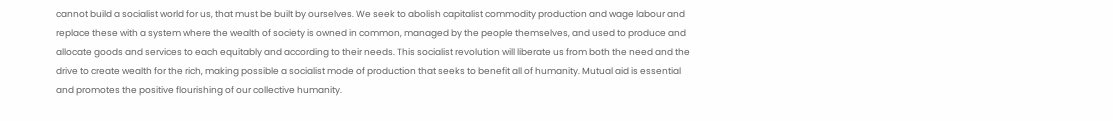cannot build a socialist world for us, that must be built by ourselves. We seek to abolish capitalist commodity production and wage labour and replace these with a system where the wealth of society is owned in common, managed by the people themselves, and used to produce and allocate goods and services to each equitably and according to their needs. This socialist revolution will liberate us from both the need and the drive to create wealth for the rich, making possible a socialist mode of production that seeks to benefit all of humanity. Mutual aid is essential and promotes the positive flourishing of our collective humanity.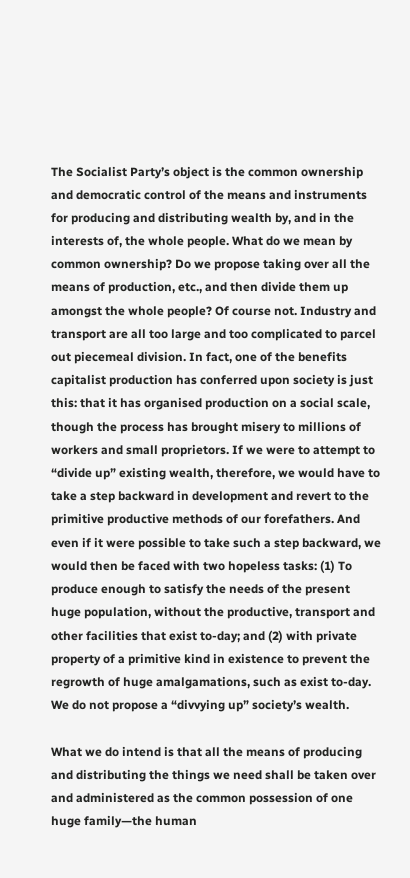The Socialist Party’s object is the common ownership and democratic control of the means and instruments for producing and distributing wealth by, and in the interests of, the whole people. What do we mean by common ownership? Do we propose taking over all the means of production, etc., and then divide them up amongst the whole people? Of course not. Industry and transport are all too large and too complicated to parcel out piecemeal division. In fact, one of the benefits capitalist production has conferred upon society is just this: that it has organised production on a social scale, though the process has brought misery to millions of workers and small proprietors. If we were to attempt to “divide up” existing wealth, therefore, we would have to take a step backward in development and revert to the primitive productive methods of our forefathers. And even if it were possible to take such a step backward, we would then be faced with two hopeless tasks: (1) To produce enough to satisfy the needs of the present huge population, without the productive, transport and other facilities that exist to-day; and (2) with private property of a primitive kind in existence to prevent the regrowth of huge amalgamations, such as exist to-day. We do not propose a “divvying up” society’s wealth.

What we do intend is that all the means of producing and distributing the things we need shall be taken over and administered as the common possession of one huge family—the human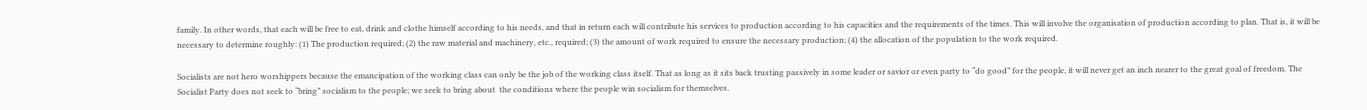family. In other words, that each will be free to eat, drink and clothe himself according to his needs, and that in return each will contribute his services to production according to his capacities and the requirements of the times. This will involve the organisation of production according to plan. That is, it will be necessary to determine roughly: (1) The production required; (2) the raw material and machinery, etc., required; (3) the amount of work required to ensure the necessary production; (4) the allocation of the population to the work required.

Socialists are not hero worshippers because the emancipation of the working class can only be the job of the working class itself. That as long as it sits back trusting passively in some leader or savior or even party to “do good” for the people, it will never get an inch nearer to the great goal of freedom. The Socialist Party does not seek to “bring” socialism to the people; we seek to bring about  the conditions where the people win socialism for themselves.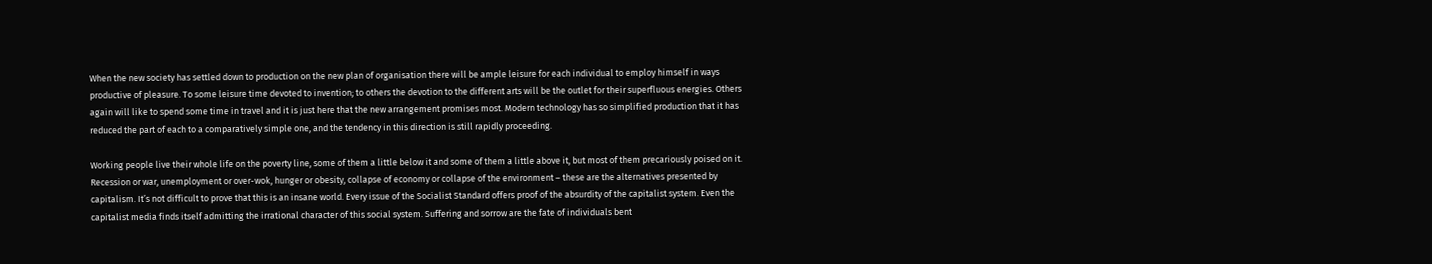When the new society has settled down to production on the new plan of organisation there will be ample leisure for each individual to employ himself in ways productive of pleasure. To some leisure time devoted to invention; to others the devotion to the different arts will be the outlet for their superfluous energies. Others again will like to spend some time in travel and it is just here that the new arrangement promises most. Modern technology has so simplified production that it has reduced the part of each to a comparatively simple one, and the tendency in this direction is still rapidly proceeding.

Working people live their whole life on the poverty line, some of them a little below it and some of them a little above it, but most of them precariously poised on it. Recession or war, unemployment or over-wok, hunger or obesity, collapse of economy or collapse of the environment – these are the alternatives presented by capitalism. It’s not difficult to prove that this is an insane world. Every issue of the Socialist Standard offers proof of the absurdity of the capitalist system. Even the capitalist media finds itself admitting the irrational character of this social system. Suffering and sorrow are the fate of individuals bent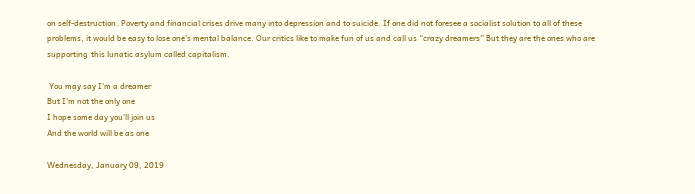on self-destruction. Poverty and financial crises drive many into depression and to suicide. If one did not foresee a socialist solution to all of these problems, it would be easy to lose one’s mental balance. Our critics like to make fun of us and call us “crazy dreamers” But they are the ones who are supporting  this lunatic asylum called capitalism.

 You may say I'm a dreamer
But I'm not the only one
I hope some day you'll join us
And the world will be as one

Wednesday, January 09, 2019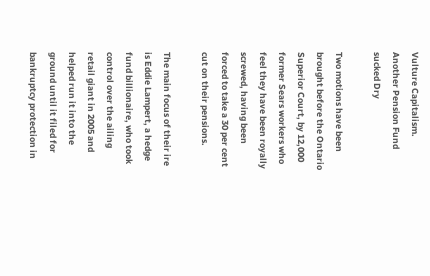Vulture Capitalism. Another Pension Fund sucked Dry

Two motions have been brought before the Ontario Superior Court, by 12,000 former Sears workers who feel they have been royally screwed, having been forced to take a 30 per cent cut on their pensions.

The main focus of their ire is Eddie Lampert, a hedge fund billionaire, who took control over the ailing retail giant in 2005 and helped run it into the ground until it filed for bankruptcy protection in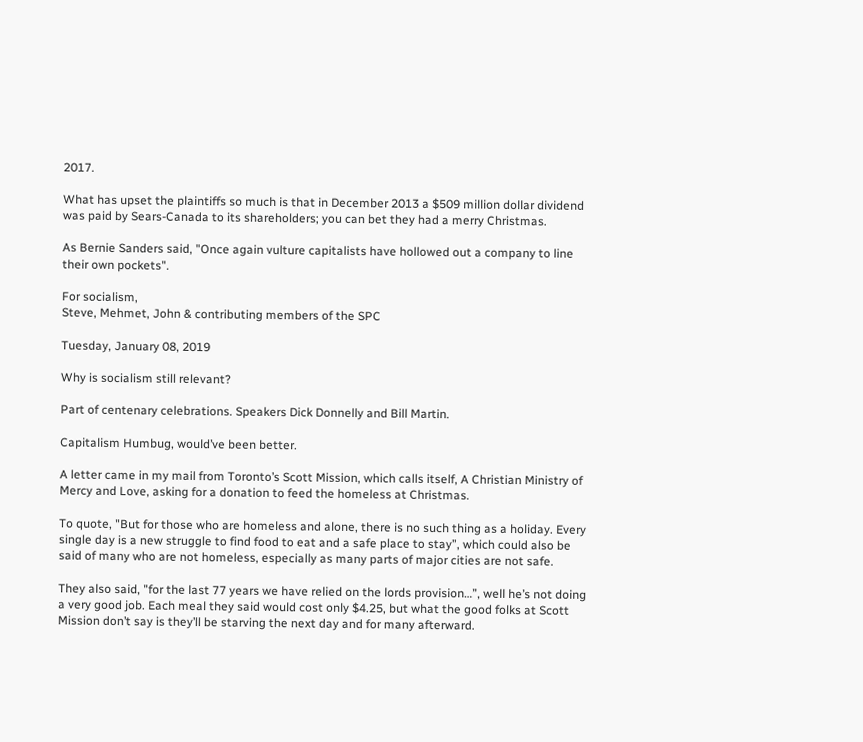2017.

What has upset the plaintiffs so much is that in December 2013 a $509 million dollar dividend was paid by Sears-Canada to its shareholders; you can bet they had a merry Christmas.

As Bernie Sanders said, "Once again vulture capitalists have hollowed out a company to line their own pockets".

For socialism,
Steve, Mehmet, John & contributing members of the SPC

Tuesday, January 08, 2019

Why is socialism still relevant?

Part of centenary celebrations. Speakers Dick Donnelly and Bill Martin.

Capitalism Humbug, would’ve been better.

A letter came in my mail from Toronto’s Scott Mission, which calls itself, A Christian Ministry of Mercy and Love, asking for a donation to feed the homeless at Christmas.

To quote, "But for those who are homeless and alone, there is no such thing as a holiday. Every single day is a new struggle to find food to eat and a safe place to stay”, which could also be said of many who are not homeless, especially as many parts of major cities are not safe.

They also said, "for the last 77 years we have relied on the lords provision…”, well he’s not doing a very good job. Each meal they said would cost only $4.25, but what the good folks at Scott Mission don’t say is they’ll be starving the next day and for many afterward.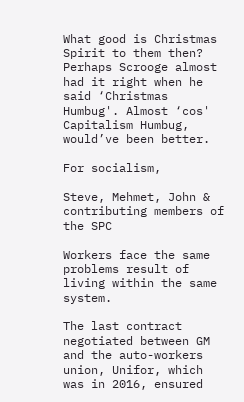What good is Christmas Spirit to them then? Perhaps Scrooge almost had it right when he said ‘Christmas Humbug'. Almost ‘cos' Capitalism Humbug, would’ve been better.

For socialism,

Steve, Mehmet, John & contributing members of the SPC

Workers face the same problems result of living within the same system.

The last contract negotiated between GM and the auto-workers union, Unifor, which was in 2016, ensured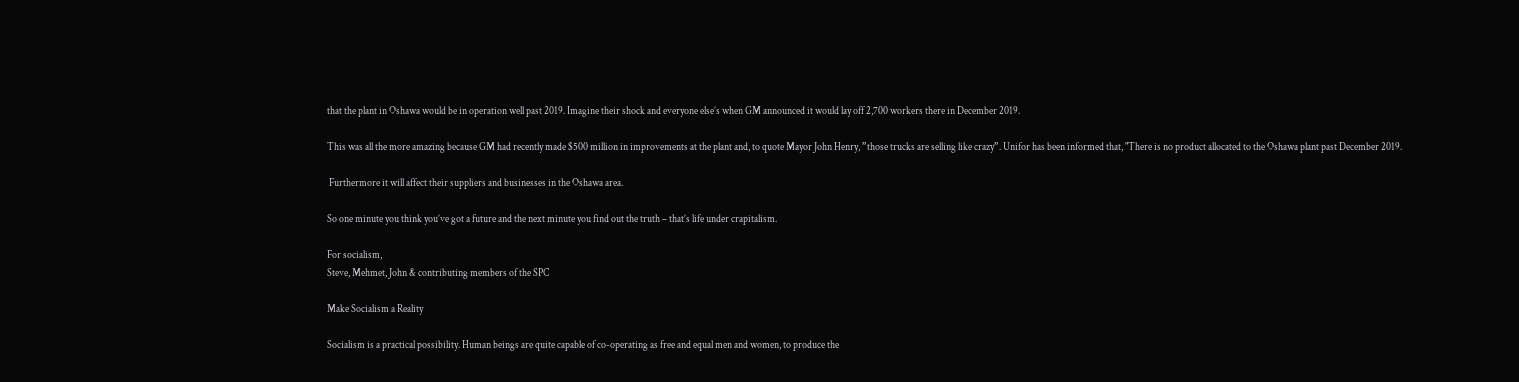that the plant in Oshawa would be in operation well past 2019. Imagine their shock and everyone else’s when GM announced it would lay off 2,700 workers there in December 2019.

This was all the more amazing because GM had recently made $500 million in improvements at the plant and, to quote Mayor John Henry, ”those trucks are selling like crazy”. Unifor has been informed that, "There is no product allocated to the Oshawa plant past December 2019.

 Furthermore it will affect their suppliers and businesses in the Oshawa area.

So one minute you think you’ve got a future and the next minute you find out the truth – that’s life under crapitalism.

For socialism,
Steve, Mehmet, John & contributing members of the SPC

Make Socialism a Reality

Socialism is a practical possibility. Human beings are quite capable of co-operating as free and equal men and women, to produce the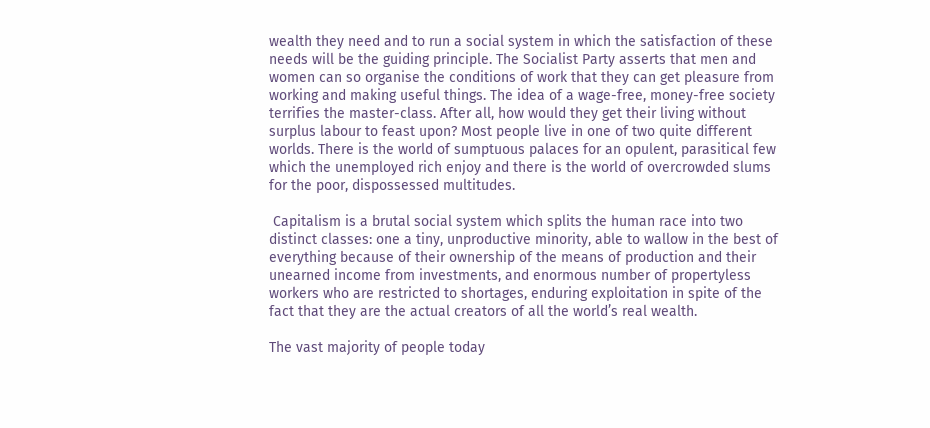wealth they need and to run a social system in which the satisfaction of these needs will be the guiding principle. The Socialist Party asserts that men and women can so organise the conditions of work that they can get pleasure from working and making useful things. The idea of a wage-free, money-free society terrifies the master-class. After all, how would they get their living without surplus labour to feast upon? Most people live in one of two quite different worlds. There is the world of sumptuous palaces for an opulent, parasitical few which the unemployed rich enjoy and there is the world of overcrowded slums for the poor, dispossessed multitudes.

 Capitalism is a brutal social system which splits the human race into two distinct classes: one a tiny, unproductive minority, able to wallow in the best of everything because of their ownership of the means of production and their unearned income from investments, and enormous number of propertyless workers who are restricted to shortages, enduring exploitation in spite of the fact that they are the actual creators of all the world’s real wealth.

The vast majority of people today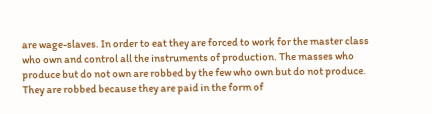are wage-slaves. In order to eat they are forced to work for the master class who own and control all the instruments of production. The masses who produce but do not own are robbed by the few who own but do not produce. They are robbed because they are paid in the form of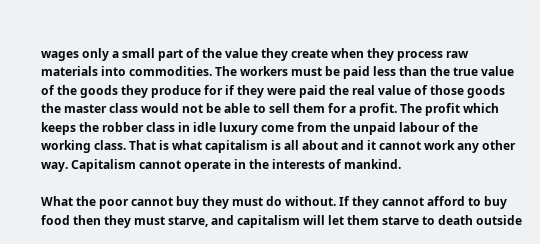wages only a small part of the value they create when they process raw materials into commodities. The workers must be paid less than the true value of the goods they produce for if they were paid the real value of those goods the master class would not be able to sell them for a profit. The profit which keeps the robber class in idle luxury come from the unpaid labour of the working class. That is what capitalism is all about and it cannot work any other way. Capitalism cannot operate in the interests of mankind.

What the poor cannot buy they must do without. If they cannot afford to buy food then they must starve, and capitalism will let them starve to death outside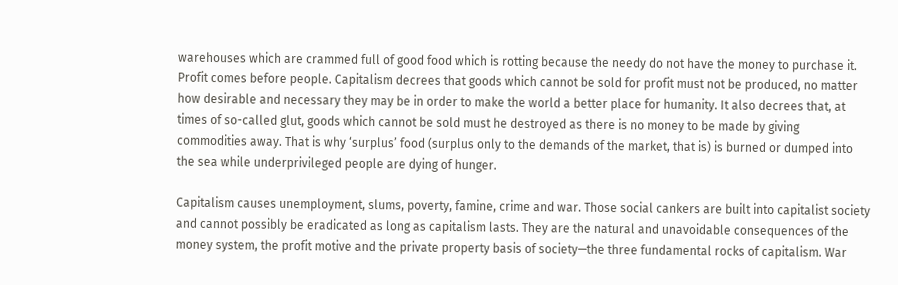warehouses which are crammed full of good food which is rotting because the needy do not have the money to purchase it. Profit comes before people. Capitalism decrees that goods which cannot be sold for profit must not be produced, no matter how desirable and necessary they may be in order to make the world a better place for humanity. It also decrees that, at times of so-called glut, goods which cannot be sold must he destroyed as there is no money to be made by giving commodities away. That is why ‘surplus’ food (surplus only to the demands of the market, that is) is burned or dumped into the sea while underprivileged people are dying of hunger.

Capitalism causes unemployment, slums, poverty, famine, crime and war. Those social cankers are built into capitalist society and cannot possibly be eradicated as long as capitalism lasts. They are the natural and unavoidable consequences of the money system, the profit motive and the private property basis of society—the three fundamental rocks of capitalism. War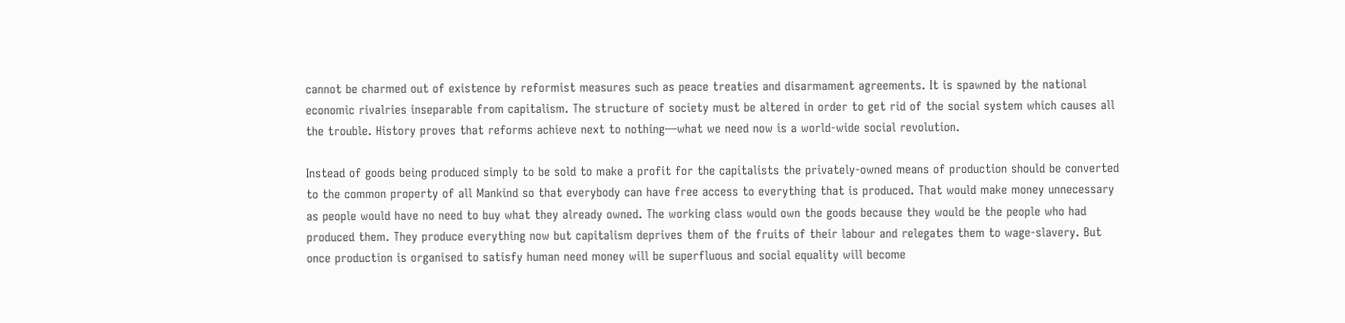cannot be charmed out of existence by reformist measures such as peace treaties and disarmament agreements. It is spawned by the national economic rivalries inseparable from capitalism. The structure of society must be altered in order to get rid of the social system which causes all the trouble. History proves that reforms achieve next to nothing—what we need now is a world-wide social revolution.

Instead of goods being produced simply to be sold to make a profit for the capitalists the privately-owned means of production should be converted to the common property of all Mankind so that everybody can have free access to everything that is produced. That would make money unnecessary as people would have no need to buy what they already owned. The working class would own the goods because they would be the people who had produced them. They produce everything now but capitalism deprives them of the fruits of their labour and relegates them to wage-slavery. But once production is organised to satisfy human need money will be superfluous and social equality will become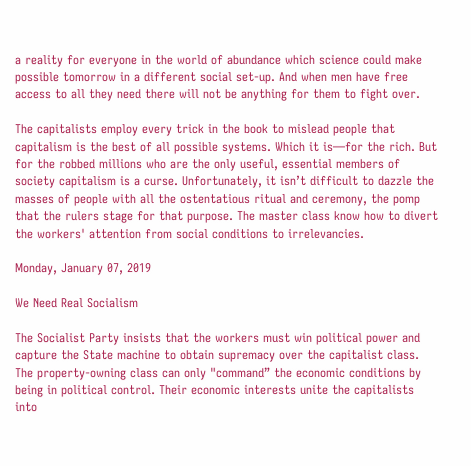a reality for everyone in the world of abundance which science could make possible tomorrow in a different social set-up. And when men have free access to all they need there will not be anything for them to fight over.

The capitalists employ every trick in the book to mislead people that capitalism is the best of all possible systems. Which it is—for the rich. But for the robbed millions who are the only useful, essential members of society capitalism is a curse. Unfortunately, it isn’t difficult to dazzle the masses of people with all the ostentatious ritual and ceremony, the pomp that the rulers stage for that purpose. The master class know how to divert the workers' attention from social conditions to irrelevancies.

Monday, January 07, 2019

We Need Real Socialism

The Socialist Party insists that the workers must win political power and capture the State machine to obtain supremacy over the capitalist class. The property-owning class can only "command” the economic conditions by being in political control. Their economic interests unite the capitalists into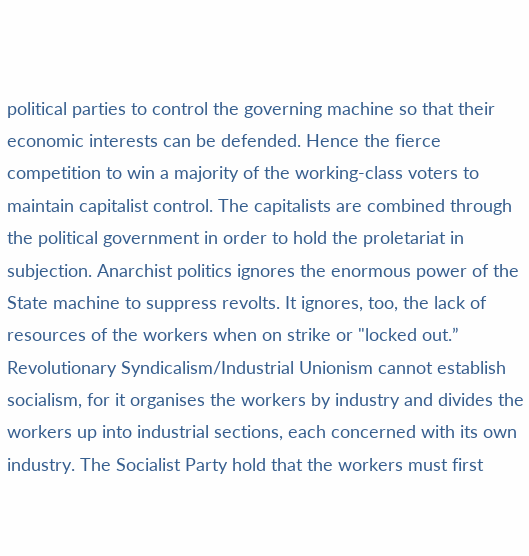political parties to control the governing machine so that their economic interests can be defended. Hence the fierce competition to win a majority of the working-class voters to maintain capitalist control. The capitalists are combined through the political government in order to hold the proletariat in subjection. Anarchist politics ignores the enormous power of the State machine to suppress revolts. It ignores, too, the lack of resources of the workers when on strike or "locked out.” Revolutionary Syndicalism/Industrial Unionism cannot establish socialism, for it organises the workers by industry and divides the workers up into industrial sections, each concerned with its own industry. The Socialist Party hold that the workers must first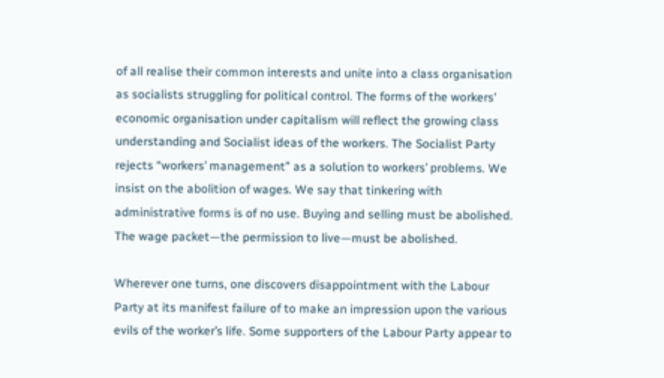of all realise their common interests and unite into a class organisation as socialists struggling for political control. The forms of the workers' economic organisation under capitalism will reflect the growing class understanding and Socialist ideas of the workers. The Socialist Party rejects “workers’ management” as a solution to workers’ problems. We insist on the abolition of wages. We say that tinkering with administrative forms is of no use. Buying and selling must be abolished. The wage packet—the permission to live—must be abolished.

Wherever one turns, one discovers disappointment with the Labour Party at its manifest failure of to make an impression upon the various evils of the worker’s life. Some supporters of the Labour Party appear to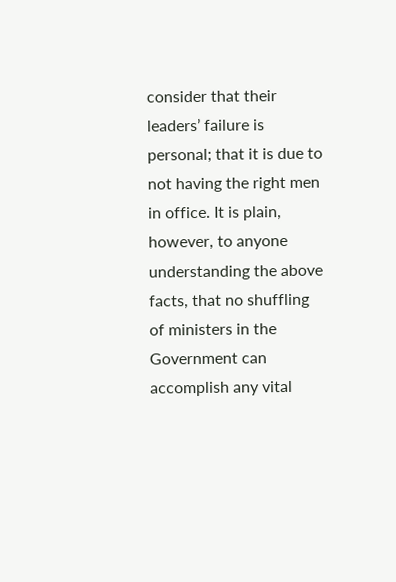consider that their leaders’ failure is personal; that it is due to not having the right men in office. It is plain, however, to anyone understanding the above facts, that no shuffling of ministers in the Government can accomplish any vital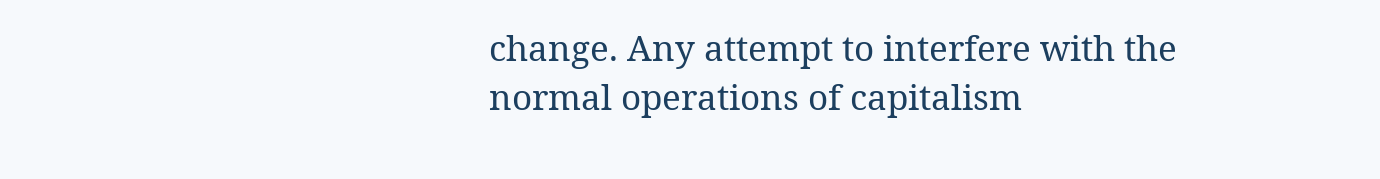change. Any attempt to interfere with the normal operations of capitalism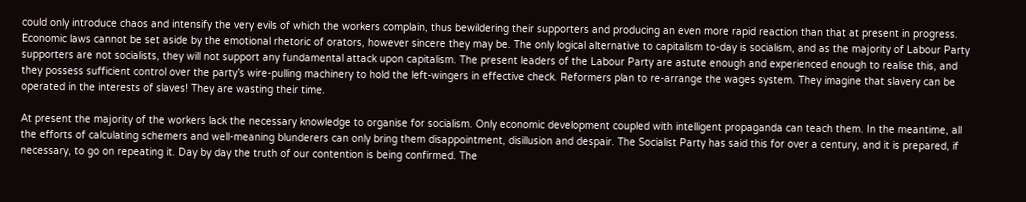could only introduce chaos and intensify the very evils of which the workers complain, thus bewildering their supporters and producing an even more rapid reaction than that at present in progress. Economic laws cannot be set aside by the emotional rhetoric of orators, however sincere they may be. The only logical alternative to capitalism to-day is socialism, and as the majority of Labour Party supporters are not socialists, they will not support any fundamental attack upon capitalism. The present leaders of the Labour Party are astute enough and experienced enough to realise this, and they possess sufficient control over the party’s wire-pulling machinery to hold the left-wingers in effective check. Reformers plan to re-arrange the wages system. They imagine that slavery can be operated in the interests of slaves! They are wasting their time.

At present the majority of the workers lack the necessary knowledge to organise for socialism. Only economic development coupled with intelligent propaganda can teach them. In the meantime, all the efforts of calculating schemers and well-meaning blunderers can only bring them disappointment, disillusion and despair. The Socialist Party has said this for over a century, and it is prepared, if necessary, to go on repeating it. Day by day the truth of our contention is being confirmed. The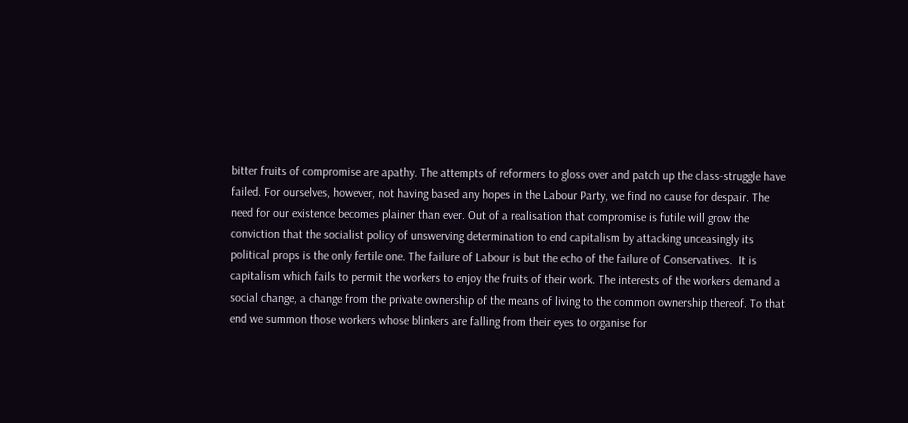bitter fruits of compromise are apathy. The attempts of reformers to gloss over and patch up the class-struggle have failed. For ourselves, however, not having based any hopes in the Labour Party, we find no cause for despair. The need for our existence becomes plainer than ever. Out of a realisation that compromise is futile will grow the conviction that the socialist policy of unswerving determination to end capitalism by attacking unceasingly its political props is the only fertile one. The failure of Labour is but the echo of the failure of Conservatives.  It is capitalism which fails to permit the workers to enjoy the fruits of their work. The interests of the workers demand a social change, a change from the private ownership of the means of living to the common ownership thereof. To that end we summon those workers whose blinkers are falling from their eyes to organise for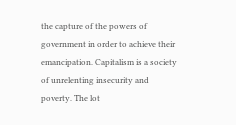the capture of the powers of government in order to achieve their emancipation. Capitalism is a society of unrelenting insecurity and poverty. The lot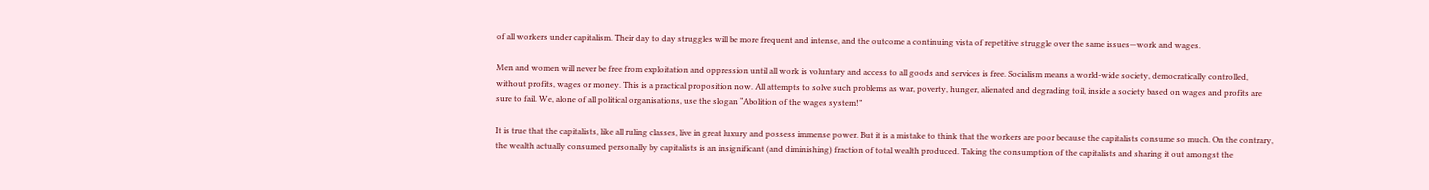of all workers under capitalism. Their day to day struggles will be more frequent and intense, and the outcome a continuing vista of repetitive struggle over the same issues—work and wages.

Men and women will never be free from exploitation and oppression until all work is voluntary and access to all goods and services is free. Socialism means a world-wide society, democratically controlled, without profits, wages or money. This is a practical proposition now. All attempts to solve such problems as war, poverty, hunger, alienated and degrading toil, inside a society based on wages and profits are sure to fail. We, alone of all political organisations, use the slogan “Abolition of the wages system!”

It is true that the capitalists, like all ruling classes, live in great luxury and possess immense power. But it is a mistake to think that the workers are poor because the capitalists consume so much. On the contrary, the wealth actually consumed personally by capitalists is an insignificant (and diminishing) fraction of total wealth produced. Taking the consumption of the capitalists and sharing it out amongst the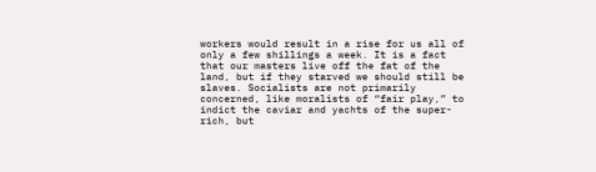workers would result in a rise for us all of only a few shillings a week. It is a fact that our masters live off the fat of the land, but if they starved we should still be slaves. Socialists are not primarily concerned, like moralists of “fair play,” to indict the caviar and yachts of the super-rich, but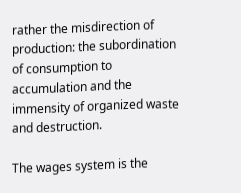rather the misdirection of production: the subordination of consumption to accumulation and the immensity of organized waste and destruction.

The wages system is the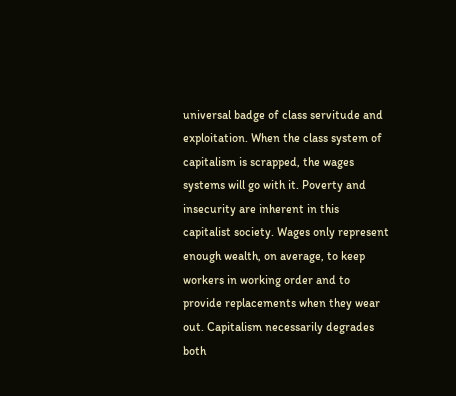universal badge of class servitude and exploitation. When the class system of capitalism is scrapped, the wages systems will go with it. Poverty and insecurity are inherent in this capitalist society. Wages only represent enough wealth, on average, to keep workers in working order and to provide replacements when they wear out. Capitalism necessarily degrades both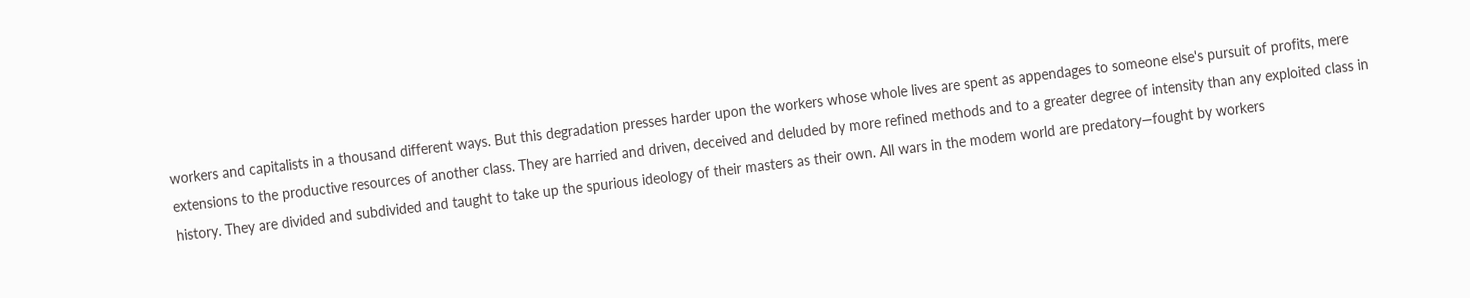workers and capitalists in a thousand different ways. But this degradation presses harder upon the workers whose whole lives are spent as appendages to someone else's pursuit of profits, mere extensions to the productive resources of another class. They are harried and driven, deceived and deluded by more refined methods and to a greater degree of intensity than any exploited class in history. They are divided and subdivided and taught to take up the spurious ideology of their masters as their own. All wars in the modem world are predatory—fought by workers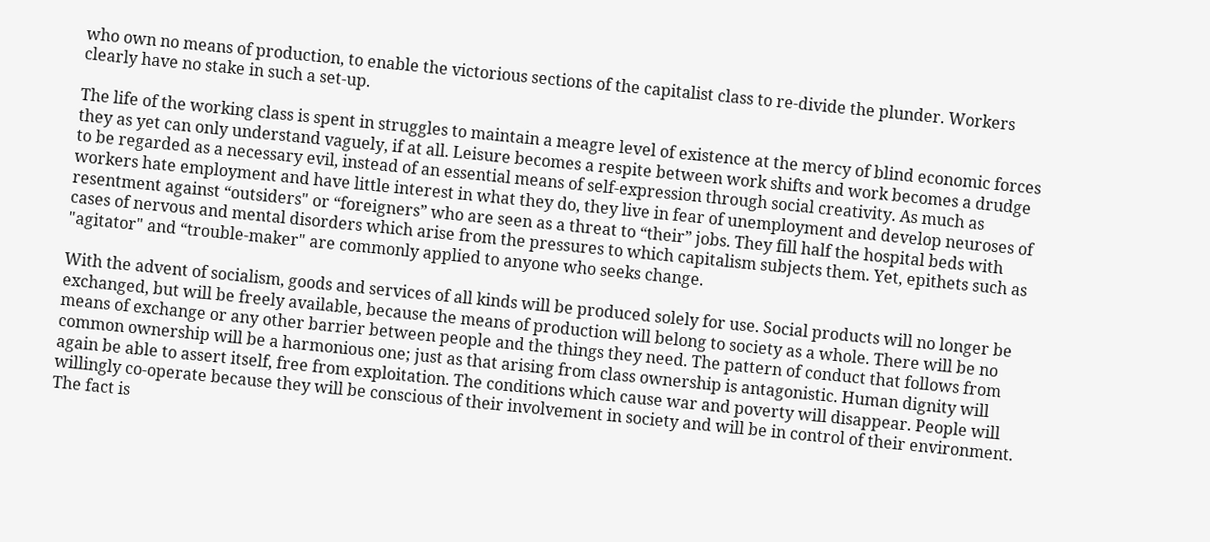who own no means of production, to enable the victorious sections of the capitalist class to re-divide the plunder. Workers clearly have no stake in such a set-up.

The life of the working class is spent in struggles to maintain a meagre level of existence at the mercy of blind economic forces they as yet can only understand vaguely, if at all. Leisure becomes a respite between work shifts and work becomes a drudge to be regarded as a necessary evil, instead of an essential means of self-expression through social creativity. As much as workers hate employment and have little interest in what they do, they live in fear of unemployment and develop neuroses of resentment against “outsiders" or “foreigners” who are seen as a threat to “their” jobs. They fill half the hospital beds with cases of nervous and mental disorders which arise from the pressures to which capitalism subjects them. Yet, epithets such as "agitator" and “trouble-maker" are commonly applied to anyone who seeks change.

With the advent of socialism, goods and services of all kinds will be produced solely for use. Social products will no longer be exchanged, but will be freely available, because the means of production will belong to society as a whole. There will be no means of exchange or any other barrier between people and the things they need. The pattern of conduct that follows from common ownership will be a harmonious one; just as that arising from class ownership is antagonistic. Human dignity will again be able to assert itself, free from exploitation. The conditions which cause war and poverty will disappear. People will willingly co-operate because they will be conscious of their involvement in society and will be in control of their environment. The fact is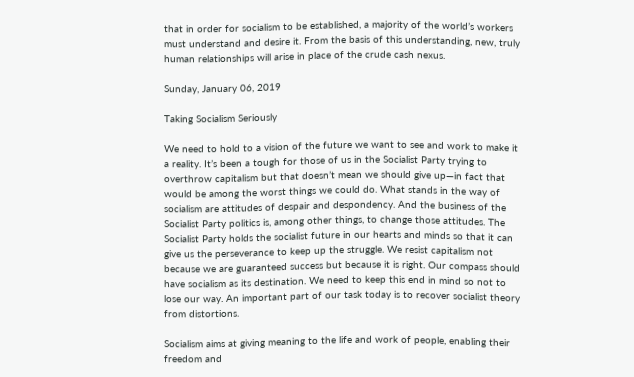that in order for socialism to be established, a majority of the world’s workers must understand and desire it. From the basis of this understanding, new, truly human relationships will arise in place of the crude cash nexus.

Sunday, January 06, 2019

Taking Socialism Seriously

We need to hold to a vision of the future we want to see and work to make it a reality. It’s been a tough for those of us in the Socialist Party trying to overthrow capitalism but that doesn’t mean we should give up—in fact that would be among the worst things we could do. What stands in the way of socialism are attitudes of despair and despondency. And the business of the Socialist Party politics is, among other things, to change those attitudes. The Socialist Party holds the socialist future in our hearts and minds so that it can give us the perseverance to keep up the struggle. We resist capitalism not because we are guaranteed success but because it is right. Our compass should have socialism as its destination. We need to keep this end in mind so not to lose our way. An important part of our task today is to recover socialist theory from distortions.

Socialism aims at giving meaning to the life and work of people, enabling their freedom and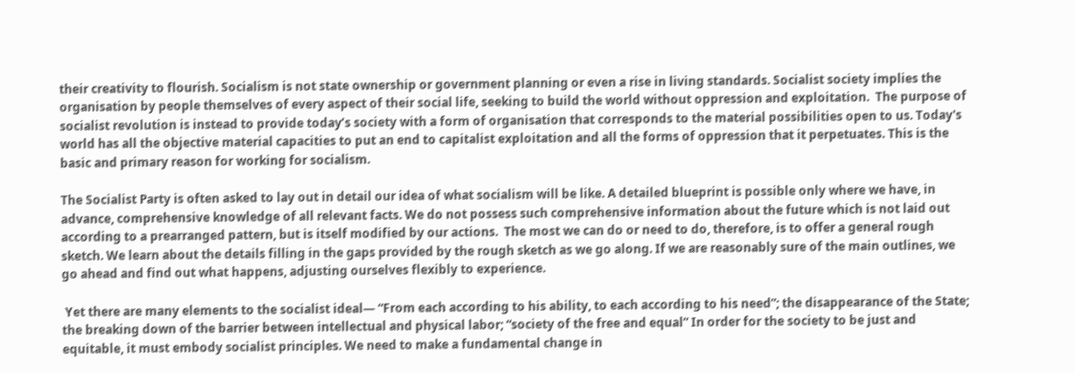their creativity to flourish. Socialism is not state ownership or government planning or even a rise in living standards. Socialist society implies the organisation by people themselves of every aspect of their social life, seeking to build the world without oppression and exploitation.  The purpose of socialist revolution is instead to provide today’s society with a form of organisation that corresponds to the material possibilities open to us. Today's world has all the objective material capacities to put an end to capitalist exploitation and all the forms of oppression that it perpetuates. This is the basic and primary reason for working for socialism.

The Socialist Party is often asked to lay out in detail our idea of what socialism will be like. A detailed blueprint is possible only where we have, in advance, comprehensive knowledge of all relevant facts. We do not possess such comprehensive information about the future which is not laid out according to a prearranged pattern, but is itself modified by our actions.  The most we can do or need to do, therefore, is to offer a general rough sketch. We learn about the details filling in the gaps provided by the rough sketch as we go along. If we are reasonably sure of the main outlines, we go ahead and find out what happens, adjusting ourselves flexibly to experience.

 Yet there are many elements to the socialist ideal— “From each according to his ability, to each according to his need”; the disappearance of the State; the breaking down of the barrier between intellectual and physical labor; “society of the free and equal” In order for the society to be just and equitable, it must embody socialist principles. We need to make a fundamental change in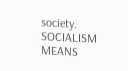society. SOCIALISM MEANS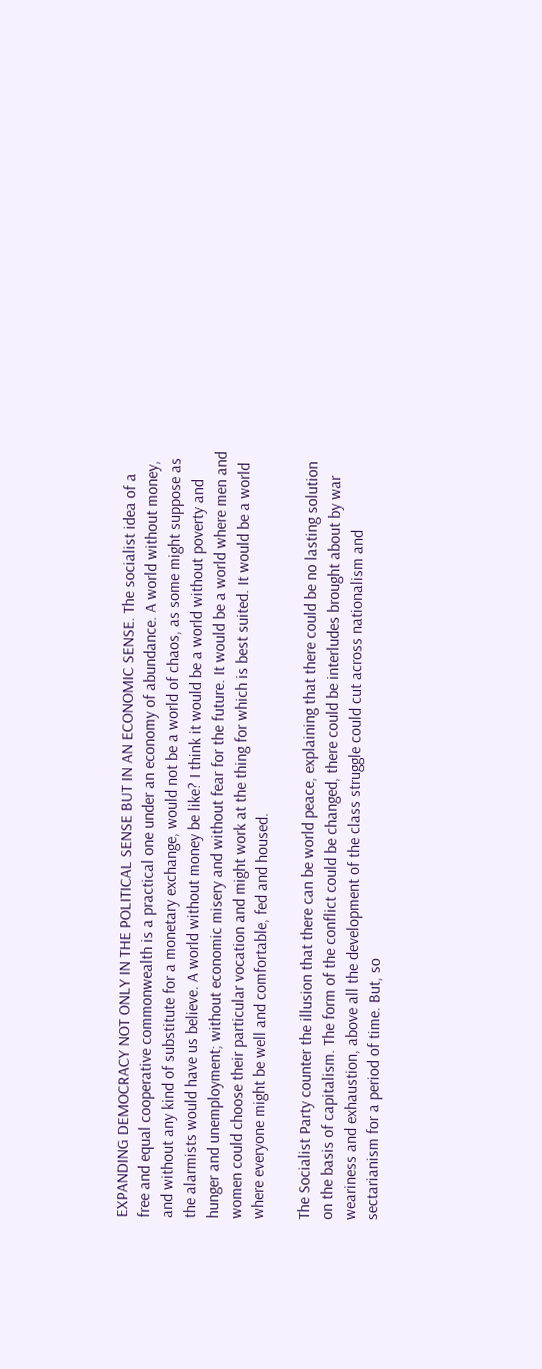EXPANDING DEMOCRACY NOT ONLY IN THE POLITICAL SENSE BUT IN AN ECONOMIC SENSE. The socialist idea of a free and equal cooperative commonwealth is a practical one under an economy of abundance. A world without money, and without any kind of substitute for a monetary exchange, would not be a world of chaos, as some might suppose as the alarmists would have us believe. A world without money be like? I think it would be a world without poverty and hunger and unemployment; without economic misery and without fear for the future. It would be a world where men and women could choose their particular vocation and might work at the thing for which is best suited. It would be a world where everyone might be well and comfortable, fed and housed.

The Socialist Party counter the illusion that there can be world peace, explaining that there could be no lasting solution on the basis of capitalism. The form of the conflict could be changed, there could be interludes brought about by war weariness and exhaustion, above all the development of the class struggle could cut across nationalism and sectarianism for a period of time. But, so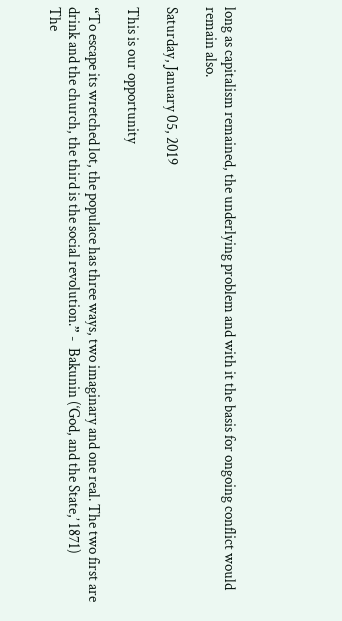long as capitalism remained, the underlying problem and with it the basis for ongoing conflict would remain also.

Saturday, January 05, 2019

This is our opportunity

“To escape its wretched lot, the populace has three ways, two imaginary and one real. The two first are drink and the church, the third is the social revolution.” -  Bakunin (‘God, and the State,’ 1871)
The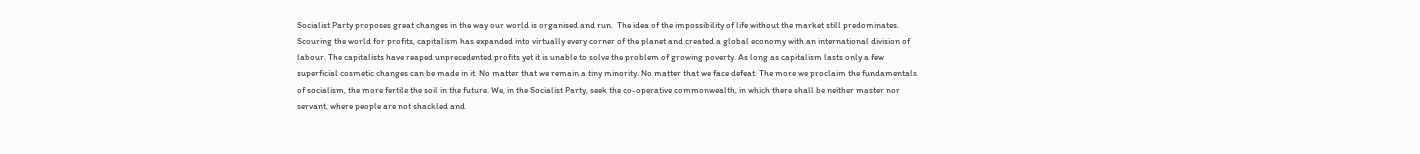Socialist Party proposes great changes in the way our world is organised and run.  The idea of the impossibility of life without the market still predominates. Scouring the world for profits, capitalism has expanded into virtually every corner of the planet and created a global economy with an international division of labour. The capitalists have reaped unprecedented profits yet it is unable to solve the problem of growing poverty. As long as capitalism lasts only a few superficial cosmetic changes can be made in it. No matter that we remain a tiny minority. No matter that we face defeat. The more we proclaim the fundamentals of socialism, the more fertile the soil in the future. We, in the Socialist Party, seek the co-operative commonwealth, in which there shall be neither master nor servant, where people are not shackled and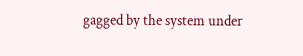gagged by the system under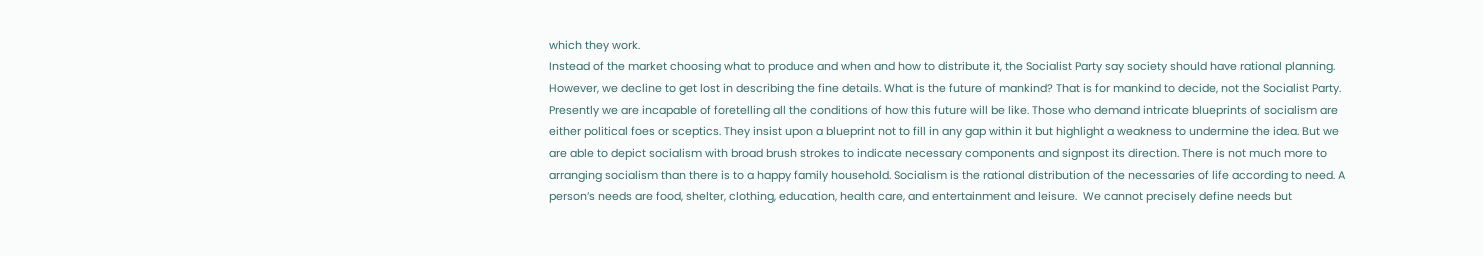which they work.
Instead of the market choosing what to produce and when and how to distribute it, the Socialist Party say society should have rational planning. However, we decline to get lost in describing the fine details. What is the future of mankind? That is for mankind to decide, not the Socialist Party. Presently we are incapable of foretelling all the conditions of how this future will be like. Those who demand intricate blueprints of socialism are either political foes or sceptics. They insist upon a blueprint not to fill in any gap within it but highlight a weakness to undermine the idea. But we are able to depict socialism with broad brush strokes to indicate necessary components and signpost its direction. There is not much more to arranging socialism than there is to a happy family household. Socialism is the rational distribution of the necessaries of life according to need. A person’s needs are food, shelter, clothing, education, health care, and entertainment and leisure.  We cannot precisely define needs but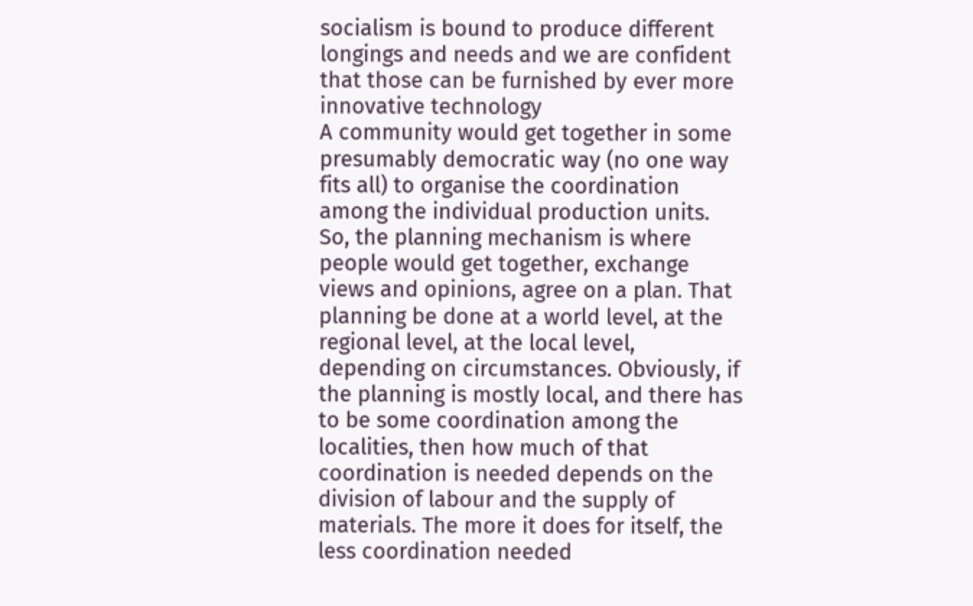socialism is bound to produce different longings and needs and we are confident that those can be furnished by ever more innovative technology
A community would get together in some presumably democratic way (no one way fits all) to organise the coordination among the individual production units.  So, the planning mechanism is where people would get together, exchange views and opinions, agree on a plan. That planning be done at a world level, at the regional level, at the local level, depending on circumstances. Obviously, if the planning is mostly local, and there has to be some coordination among the localities, then how much of that coordination is needed depends on the division of labour and the supply of materials. The more it does for itself, the less coordination needed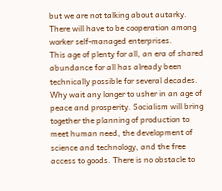but we are not talking about autarky. There will have to be cooperation among worker self-managed enterprises.
This age of plenty for all, an era of shared abundance for all has already been technically possible for several decades. Why wait any longer to usher in an age of peace and prosperity. Socialism will bring together the planning of production to meet human need, the development of science and technology, and the free access to goods. There is no obstacle to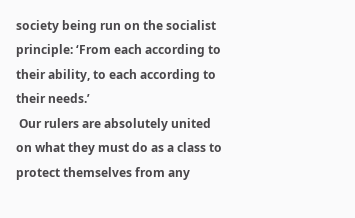society being run on the socialist principle: ‘From each according to their ability, to each according to their needs.’
 Our rulers are absolutely united on what they must do as a class to protect themselves from any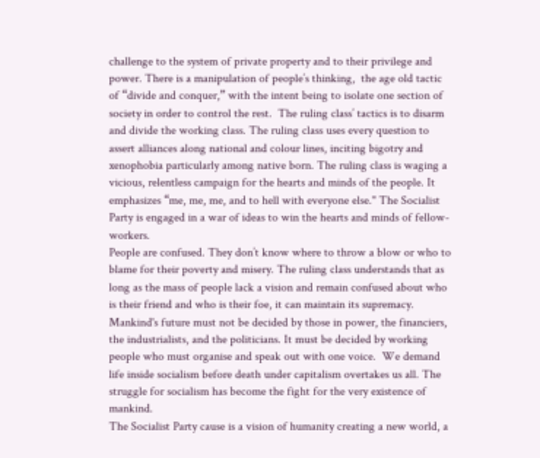challenge to the system of private property and to their privilege and power. There is a manipulation of people’s thinking,  the age old tactic of “divide and conquer,” with the intent being to isolate one section of society in order to control the rest.  The ruling class’ tactics is to disarm and divide the working class. The ruling class uses every question to assert alliances along national and colour lines, inciting bigotry and xenophobia particularly among native born. The ruling class is waging a vicious, relentless campaign for the hearts and minds of the people. It emphasizes “me, me, me, and to hell with everyone else." The Socialist Party is engaged in a war of ideas to win the hearts and minds of fellow-workers.
People are confused. They don’t know where to throw a blow or who to blame for their poverty and misery. The ruling class understands that as long as the mass of people lack a vision and remain confused about who is their friend and who is their foe, it can maintain its supremacy. Mankind's future must not be decided by those in power, the financiers, the industrialists, and the politicians. It must be decided by working people who must organise and speak out with one voice.  We demand life inside socialism before death under capitalism overtakes us all. The struggle for socialism has become the fight for the very existence of mankind.
The Socialist Party cause is a vision of humanity creating a new world, a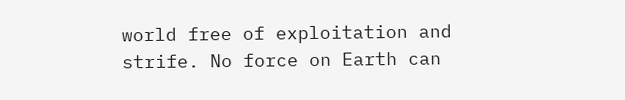world free of exploitation and strife. No force on Earth can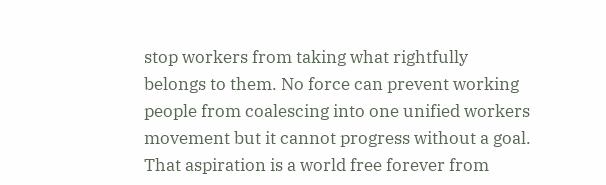stop workers from taking what rightfully belongs to them. No force can prevent working people from coalescing into one unified workers movement but it cannot progress without a goal. That aspiration is a world free forever from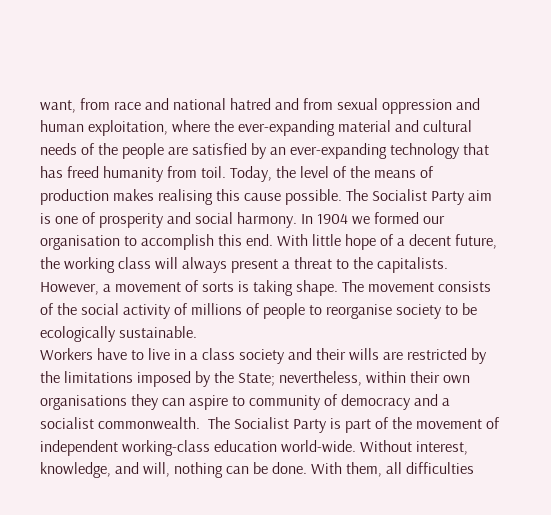want, from race and national hatred and from sexual oppression and human exploitation, where the ever-expanding material and cultural needs of the people are satisfied by an ever-expanding technology that has freed humanity from toil. Today, the level of the means of production makes realising this cause possible. The Socialist Party aim is one of prosperity and social harmony. In 1904 we formed our organisation to accomplish this end. With little hope of a decent future, the working class will always present a threat to the capitalists. However, a movement of sorts is taking shape. The movement consists of the social activity of millions of people to reorganise society to be ecologically sustainable.
Workers have to live in a class society and their wills are restricted by the limitations imposed by the State; nevertheless, within their own organisations they can aspire to community of democracy and a socialist commonwealth.  The Socialist Party is part of the movement of independent working-class education world-wide. Without interest, knowledge, and will, nothing can be done. With them, all difficulties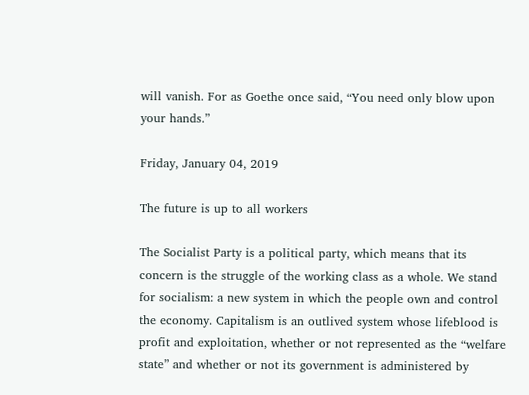will vanish. For as Goethe once said, “You need only blow upon your hands.”

Friday, January 04, 2019

The future is up to all workers

The Socialist Party is a political party, which means that its concern is the struggle of the working class as a whole. We stand for socialism: a new system in which the people own and control the economy. Capitalism is an outlived system whose lifeblood is profit and exploitation, whether or not represented as the “welfare state” and whether or not its government is administered by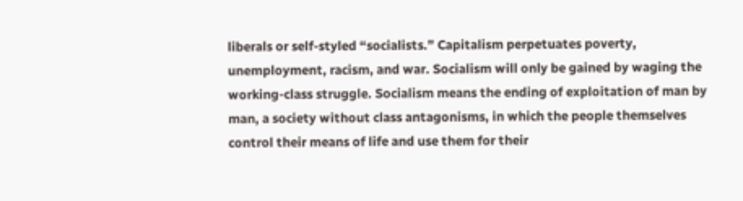liberals or self-styled “socialists.” Capitalism perpetuates poverty, unemployment, racism, and war. Socialism will only be gained by waging the working-class struggle. Socialism means the ending of exploitation of man by man, a society without class antagonisms, in which the people themselves control their means of life and use them for their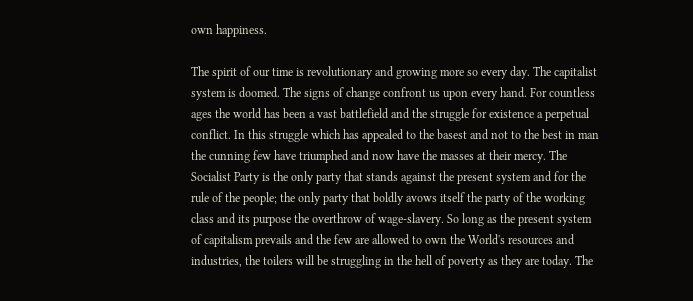own happiness.

The spirit of our time is revolutionary and growing more so every day. The capitalist system is doomed. The signs of change confront us upon every hand. For countless ages the world has been a vast battlefield and the struggle for existence a perpetual conflict. In this struggle which has appealed to the basest and not to the best in man the cunning few have triumphed and now have the masses at their mercy. The Socialist Party is the only party that stands against the present system and for the rule of the people; the only party that boldly avows itself the party of the working class and its purpose the overthrow of wage-slavery. So long as the present system of capitalism prevails and the few are allowed to own the World's resources and industries, the toilers will be struggling in the hell of poverty as they are today. The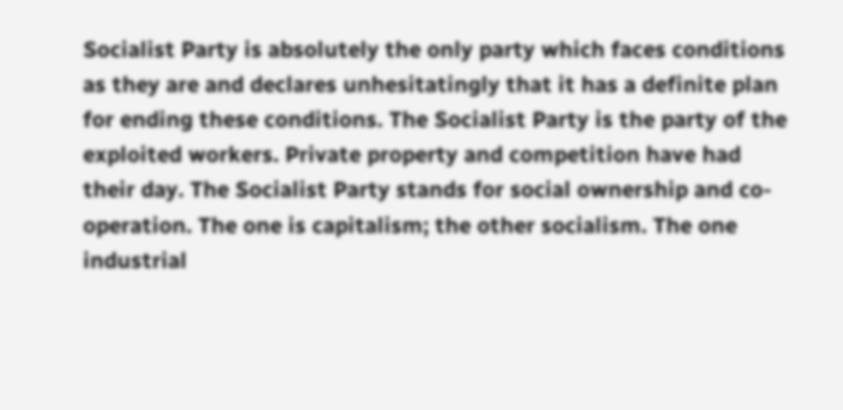Socialist Party is absolutely the only party which faces conditions as they are and declares unhesitatingly that it has a definite plan for ending these conditions. The Socialist Party is the party of the exploited workers. Private property and competition have had their day. The Socialist Party stands for social ownership and co-operation. The one is capitalism; the other socialism. The one industrial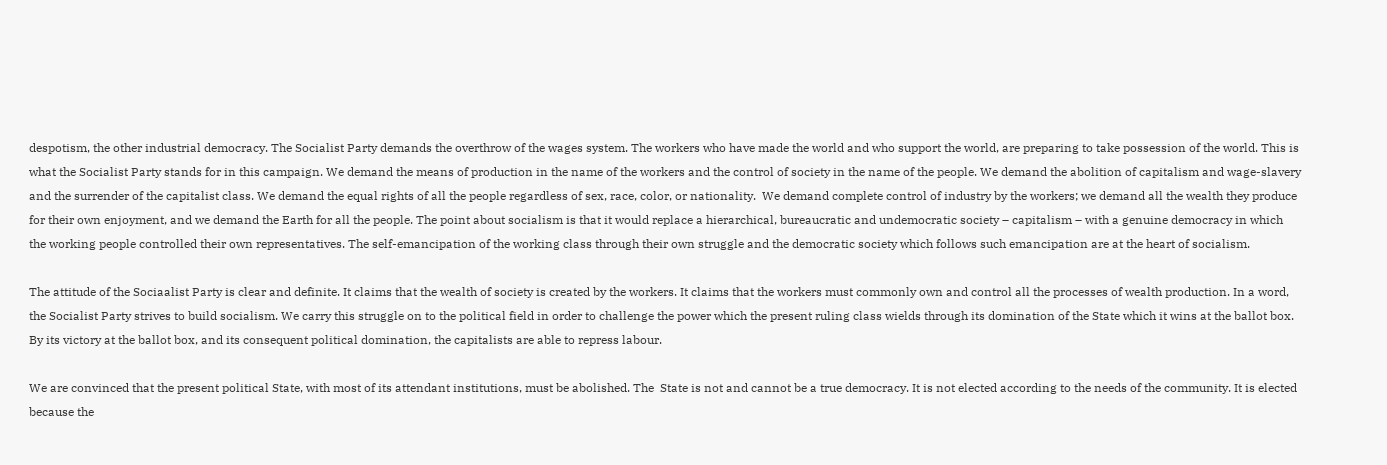despotism, the other industrial democracy. The Socialist Party demands the overthrow of the wages system. The workers who have made the world and who support the world, are preparing to take possession of the world. This is what the Socialist Party stands for in this campaign. We demand the means of production in the name of the workers and the control of society in the name of the people. We demand the abolition of capitalism and wage-slavery and the surrender of the capitalist class. We demand the equal rights of all the people regardless of sex, race, color, or nationality.  We demand complete control of industry by the workers; we demand all the wealth they produce for their own enjoyment, and we demand the Earth for all the people. The point about socialism is that it would replace a hierarchical, bureaucratic and undemocratic society – capitalism – with a genuine democracy in which the working people controlled their own representatives. The self-emancipation of the working class through their own struggle and the democratic society which follows such emancipation are at the heart of socialism.

The attitude of the Sociaalist Party is clear and definite. It claims that the wealth of society is created by the workers. It claims that the workers must commonly own and control all the processes of wealth production. In a word, the Socialist Party strives to build socialism. We carry this struggle on to the political field in order to challenge the power which the present ruling class wields through its domination of the State which it wins at the ballot box. By its victory at the ballot box, and its consequent political domination, the capitalists are able to repress labour.

We are convinced that the present political State, with most of its attendant institutions, must be abolished. The  State is not and cannot be a true democracy. It is not elected according to the needs of the community. It is elected because the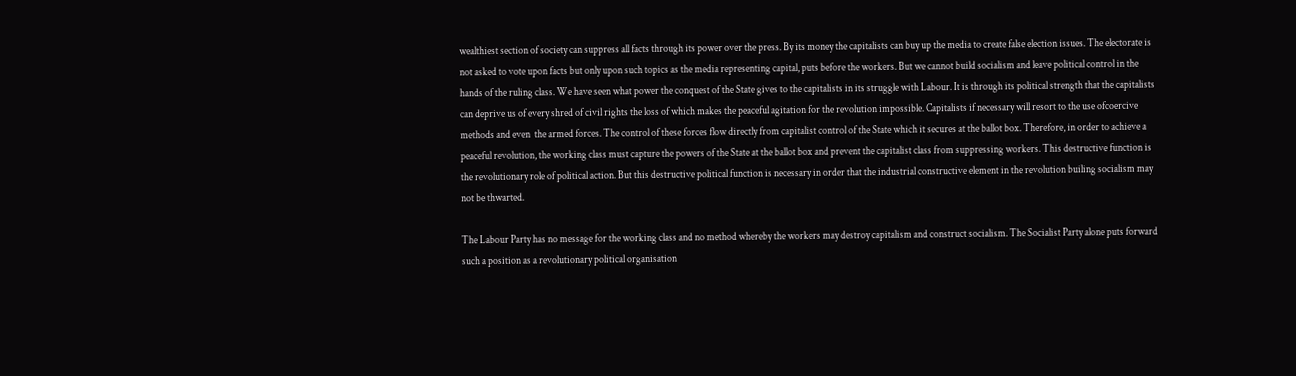wealthiest section of society can suppress all facts through its power over the press. By its money the capitalists can buy up the media to create false election issues. The electorate is not asked to vote upon facts but only upon such topics as the media representing capital, puts before the workers. But we cannot build socialism and leave political control in the hands of the ruling class. We have seen what power the conquest of the State gives to the capitalists in its struggle with Labour. It is through its political strength that the capitalists can deprive us of every shred of civil rights the loss of which makes the peaceful agitation for the revolution impossible. Capitalists if necessary will resort to the use ofcoercive methods and even  the armed forces. The control of these forces flow directly from capitalist control of the State which it secures at the ballot box. Therefore, in order to achieve a peaceful revolution, the working class must capture the powers of the State at the ballot box and prevent the capitalist class from suppressing workers. This destructive function is the revolutionary role of political action. But this destructive political function is necessary in order that the industrial constructive element in the revolution builing socialism may not be thwarted.

The Labour Party has no message for the working class and no method whereby the workers may destroy capitalism and construct socialism. The Socialist Party alone puts forward such a position as a revolutionary political organisation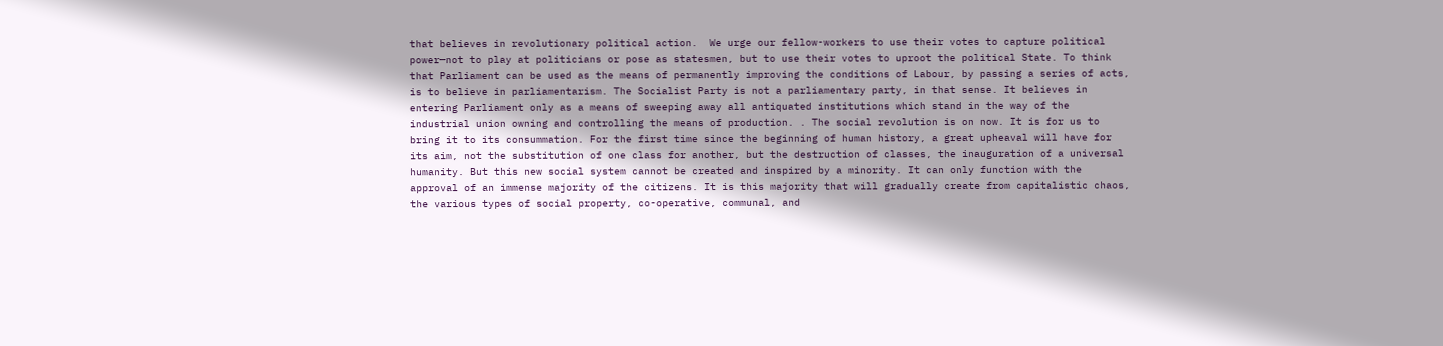that believes in revolutionary political action.  We urge our fellow-workers to use their votes to capture political power—not to play at politicians or pose as statesmen, but to use their votes to uproot the political State. To think that Parliament can be used as the means of permanently improving the conditions of Labour, by passing a series of acts, is to believe in parliamentarism. The Socialist Party is not a parliamentary party, in that sense. It believes in entering Parliament only as a means of sweeping away all antiquated institutions which stand in the way of the industrial union owning and controlling the means of production. . The social revolution is on now. It is for us to bring it to its consummation. For the first time since the beginning of human history, a great upheaval will have for its aim, not the substitution of one class for another, but the destruction of classes, the inauguration of a universal humanity. But this new social system cannot be created and inspired by a minority. It can only function with the approval of an immense majority of the citizens. It is this majority that will gradually create from capitalistic chaos, the various types of social property, co-operative, communal, and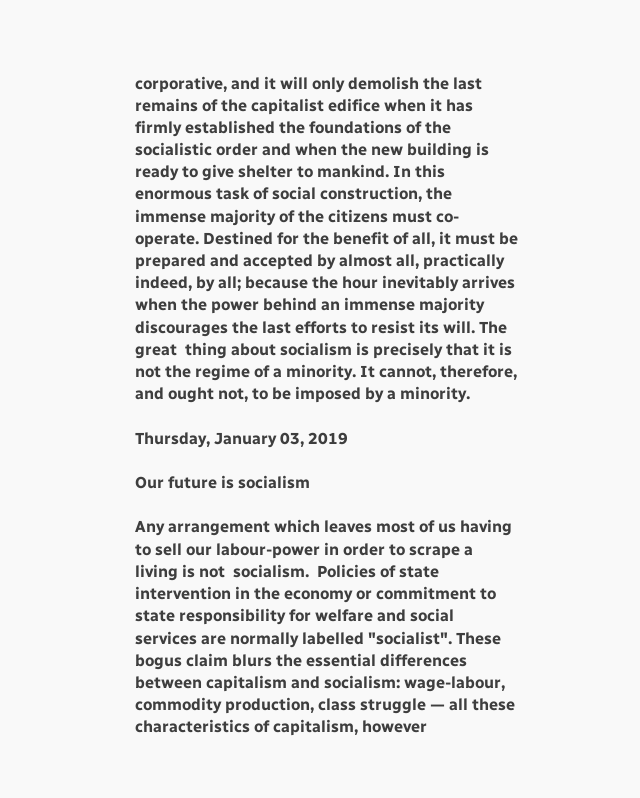corporative, and it will only demolish the last remains of the capitalist edifice when it has firmly established the foundations of the socialistic order and when the new building is ready to give shelter to mankind. In this enormous task of social construction, the immense majority of the citizens must co-operate. Destined for the benefit of all, it must be prepared and accepted by almost all, practically indeed, by all; because the hour inevitably arrives when the power behind an immense majority discourages the last efforts to resist its will. The great  thing about socialism is precisely that it is not the regime of a minority. It cannot, therefore, and ought not, to be imposed by a minority.

Thursday, January 03, 2019

Our future is socialism

Any arrangement which leaves most of us having to sell our labour-power in order to scrape a living is not  socialism.  Policies of state intervention in the economy or commitment to state responsibility for welfare and social services are normally labelled "socialist". These bogus claim blurs the essential differences between capitalism and socialism: wage-labour, commodity production, class struggle — all these characteristics of capitalism, however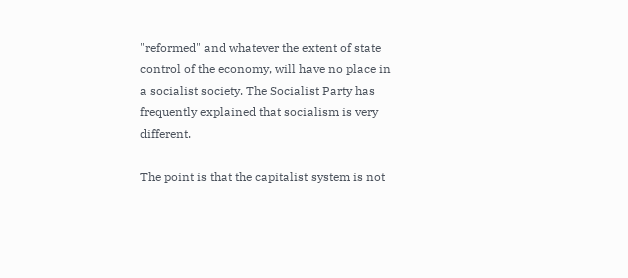"reformed" and whatever the extent of state control of the economy, will have no place in a socialist society. The Socialist Party has frequently explained that socialism is very different.

The point is that the capitalist system is not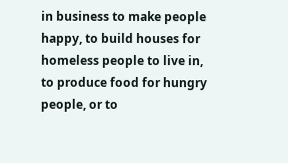in business to make people happy, to build houses for homeless people to live in, to produce food for hungry people, or to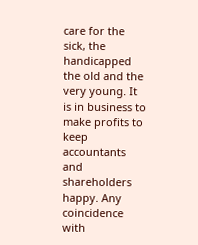care for the sick, the handicapped the old and the very young. It is in business to make profits to keep accountants and shareholders happy. Any coincidence with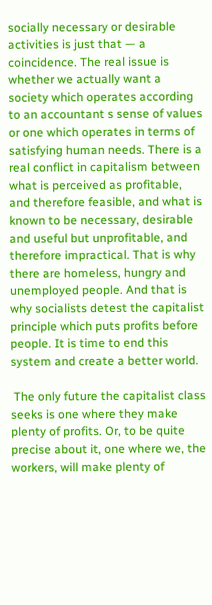socially necessary or desirable activities is just that — a coincidence. The real issue is whether we actually want a society which operates according to an accountant s sense of values or one which operates in terms of satisfying human needs. There is a real conflict in capitalism between what is perceived as profitable, and therefore feasible, and what is known to be necessary, desirable and useful but unprofitable, and therefore impractical. That is why there are homeless, hungry and unemployed people. And that is why socialists detest the capitalist principle which puts profits before people. It is time to end this system and create a better world.

 The only future the capitalist class seeks is one where they make plenty of profits. Or, to be quite precise about it, one where we, the workers, will make plenty of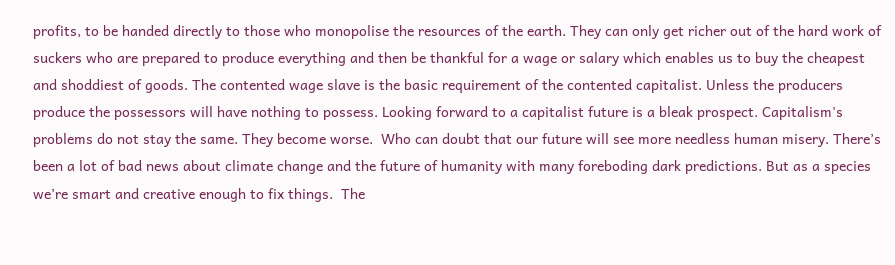profits, to be handed directly to those who monopolise the resources of the earth. They can only get richer out of the hard work of suckers who are prepared to produce everything and then be thankful for a wage or salary which enables us to buy the cheapest and shoddiest of goods. The contented wage slave is the basic requirement of the contented capitalist. Unless the producers produce the possessors will have nothing to possess. Looking forward to a capitalist future is a bleak prospect. Capitalism's problems do not stay the same. They become worse.  Who can doubt that our future will see more needless human misery. There’s been a lot of bad news about climate change and the future of humanity with many foreboding dark predictions. But as a species we’re smart and creative enough to fix things.  The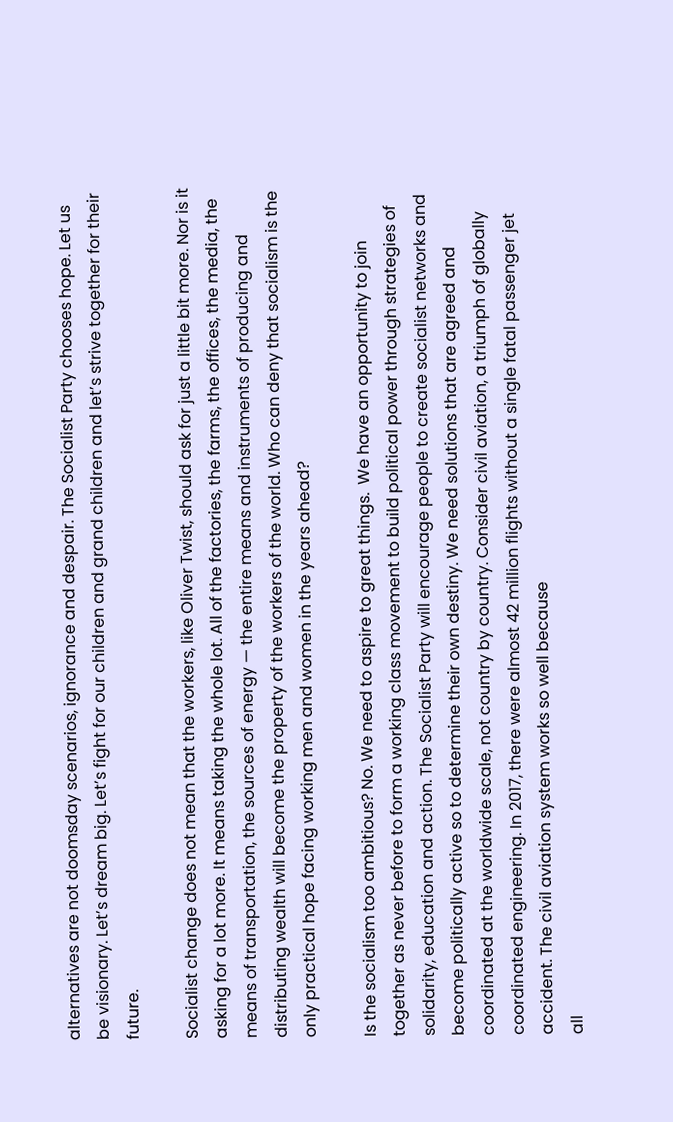alternatives are not doomsday scenarios, ignorance and despair. The Socialist Party chooses hope. Let us be visionary. Let’s dream big. Let’s fight for our children and grand children and let’s strive together for their future.

Socialist change does not mean that the workers, like Oliver Twist, should ask for just a little bit more. Nor is it asking for a lot more. It means taking the whole lot. All of the factories, the farms, the offices, the media, the means of transportation, the sources of energy — the entire means and instruments of producing and distributing wealth will become the property of the workers of the world. Who can deny that socialism is the only practical hope facing working men and women in the years ahead?

Is the socialism too ambitious? No. We need to aspire to great things.  We have an opportunity to join together as never before to form a working class movement to build political power through strategies of solidarity, education and action. The Socialist Party will encourage people to create socialist networks and become politically active so to determine their own destiny. We need solutions that are agreed and coordinated at the worldwide scale, not country by country. Consider civil aviation, a triumph of globally coordinated engineering. In 2017, there were almost 42 million flights without a single fatal passenger jet accident. The civil aviation system works so well because
all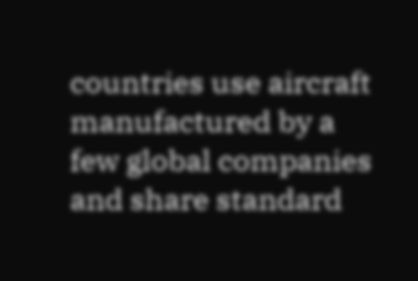countries use aircraft manufactured by a few global companies and share standard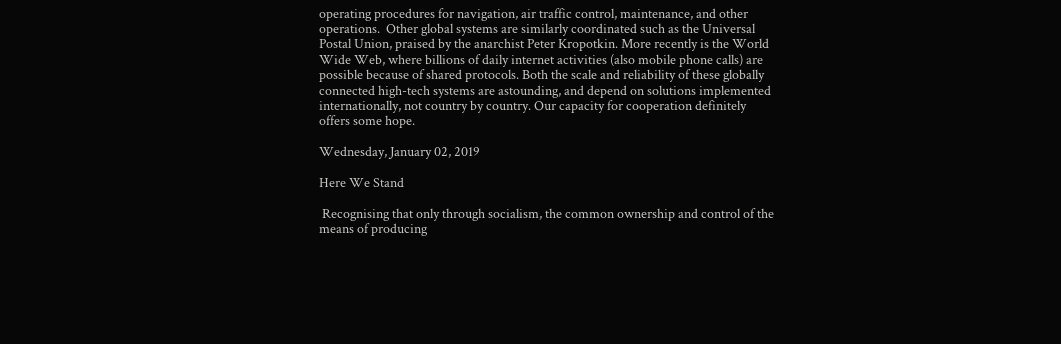operating procedures for navigation, air traffic control, maintenance, and other operations.  Other global systems are similarly coordinated such as the Universal Postal Union, praised by the anarchist Peter Kropotkin. More recently is the World Wide Web, where billions of daily internet activities (also mobile phone calls) are possible because of shared protocols. Both the scale and reliability of these globally connected high-tech systems are astounding, and depend on solutions implemented internationally, not country by country. Our capacity for cooperation definitely offers some hope.

Wednesday, January 02, 2019

Here We Stand

 Recognising that only through socialism, the common ownership and control of the means of producing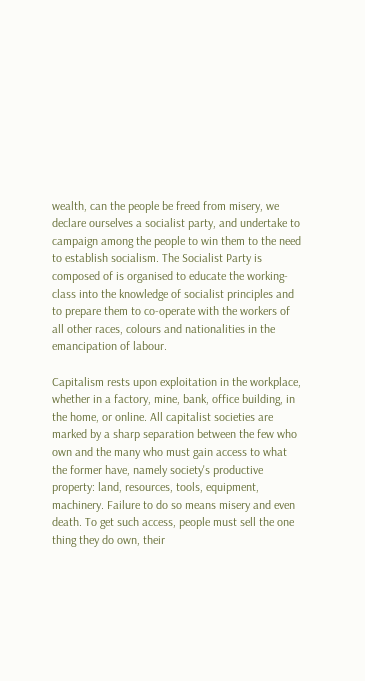wealth, can the people be freed from misery, we declare ourselves a socialist party, and undertake to campaign among the people to win them to the need to establish socialism. The Socialist Party is composed of is organised to educate the working-class into the knowledge of socialist principles and to prepare them to co-operate with the workers of all other races, colours and nationalities in the emancipation of labour.

Capitalism rests upon exploitation in the workplace, whether in a factory, mine, bank, office building, in the home, or online. All capitalist societies are marked by a sharp separation between the few who own and the many who must gain access to what the former have, namely society's productive property: land, resources, tools, equipment, machinery. Failure to do so means misery and even death. To get such access, people must sell the one thing they do own, their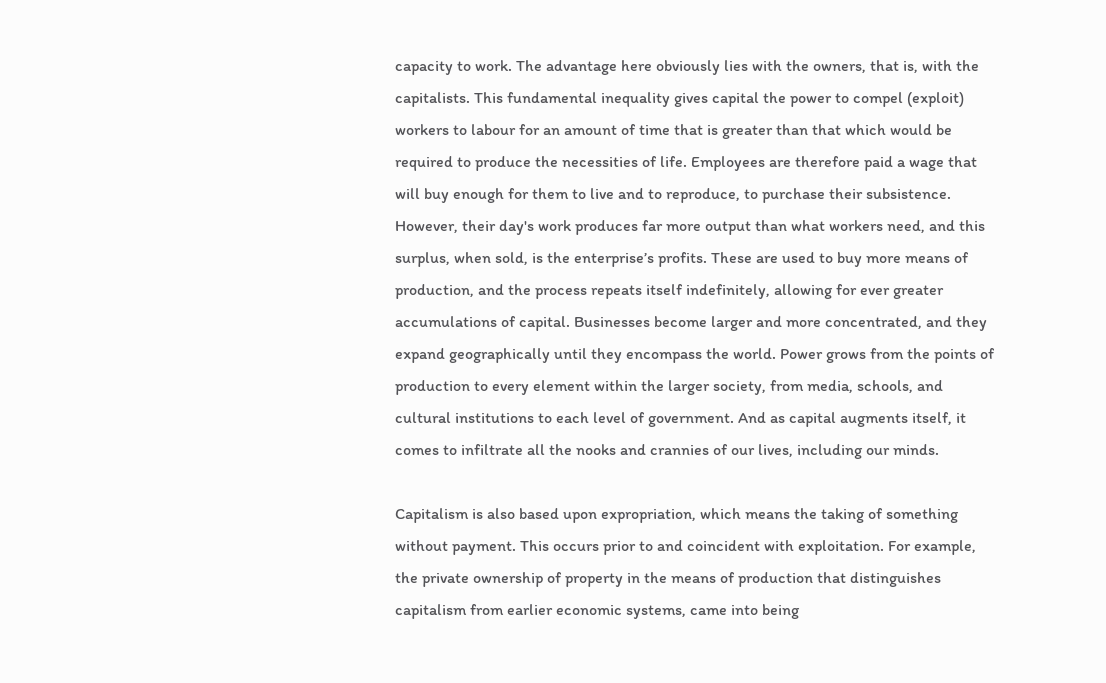capacity to work. The advantage here obviously lies with the owners, that is, with the capitalists. This fundamental inequality gives capital the power to compel (exploit) workers to labour for an amount of time that is greater than that which would be required to produce the necessities of life. Employees are therefore paid a wage that will buy enough for them to live and to reproduce, to purchase their subsistence. However, their day's work produces far more output than what workers need, and this surplus, when sold, is the enterprise’s profits. These are used to buy more means of production, and the process repeats itself indefinitely, allowing for ever greater accumulations of capital. Businesses become larger and more concentrated, and they expand geographically until they encompass the world. Power grows from the points of production to every element within the larger society, from media, schools, and cultural institutions to each level of government. And as capital augments itself, it comes to infiltrate all the nooks and crannies of our lives, including our minds.

Capitalism is also based upon expropriation, which means the taking of something without payment. This occurs prior to and coincident with exploitation. For example, the private ownership of property in the means of production that distinguishes capitalism from earlier economic systems, came into being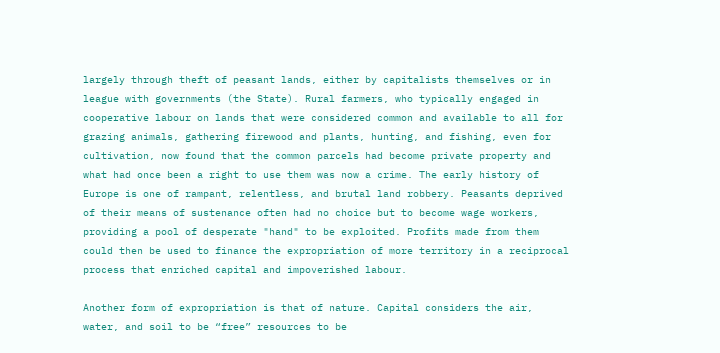largely through theft of peasant lands, either by capitalists themselves or in league with governments (the State). Rural farmers, who typically engaged in cooperative labour on lands that were considered common and available to all for grazing animals, gathering firewood and plants, hunting, and fishing, even for cultivation, now found that the common parcels had become private property and what had once been a right to use them was now a crime. The early history of Europe is one of rampant, relentless, and brutal land robbery. Peasants deprived of their means of sustenance often had no choice but to become wage workers, providing a pool of desperate "hand" to be exploited. Profits made from them could then be used to finance the expropriation of more territory in a reciprocal process that enriched capital and impoverished labour.

Another form of expropriation is that of nature. Capital considers the air, water, and soil to be “free” resources to be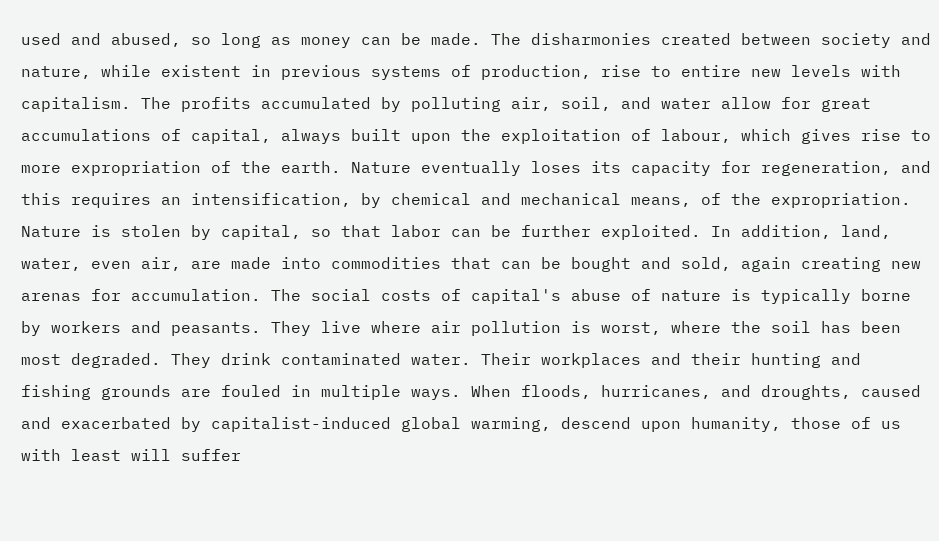used and abused, so long as money can be made. The disharmonies created between society and nature, while existent in previous systems of production, rise to entire new levels with capitalism. The profits accumulated by polluting air, soil, and water allow for great accumulations of capital, always built upon the exploitation of labour, which gives rise to more expropriation of the earth. Nature eventually loses its capacity for regeneration, and this requires an intensification, by chemical and mechanical means, of the expropriation. Nature is stolen by capital, so that labor can be further exploited. In addition, land, water, even air, are made into commodities that can be bought and sold, again creating new arenas for accumulation. The social costs of capital's abuse of nature is typically borne by workers and peasants. They live where air pollution is worst, where the soil has been most degraded. They drink contaminated water. Their workplaces and their hunting and fishing grounds are fouled in multiple ways. When floods, hurricanes, and droughts, caused and exacerbated by capitalist-induced global warming, descend upon humanity, those of us with least will suffer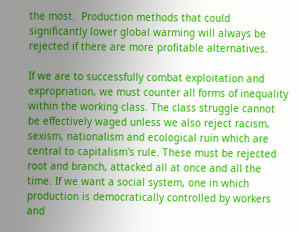the most.  Production methods that could significantly lower global warming will always be rejected if there are more profitable alternatives.

If we are to successfully combat exploitation and expropriation, we must counter all forms of inequality within the working class. The class struggle cannot be effectively waged unless we also reject racism, sexism, nationalism and ecological ruin which are central to capitalism's rule. These must be rejected root and branch, attacked all at once and all the time. If we want a social system, one in which production is democratically controlled by workers and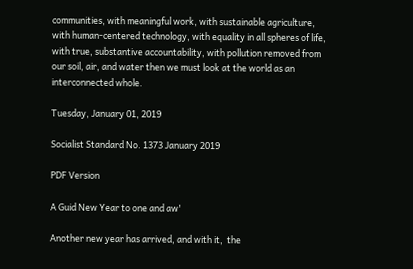communities, with meaningful work, with sustainable agriculture, with human-centered technology, with equality in all spheres of life, with true, substantive accountability, with pollution removed from our soil, air, and water then we must look at the world as an interconnected whole.

Tuesday, January 01, 2019

Socialist Standard No. 1373 January 2019

PDF Version

A Guid New Year to one and aw'

Another new year has arrived, and with it,  the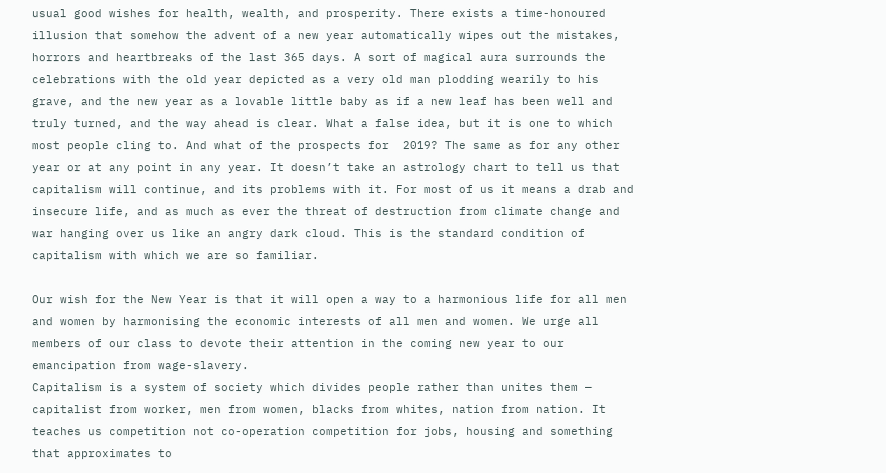usual good wishes for health, wealth, and prosperity. There exists a time-honoured illusion that somehow the advent of a new year automatically wipes out the mistakes, horrors and heartbreaks of the last 365 days. A sort of magical aura surrounds the celebrations with the old year depicted as a very old man plodding wearily to his grave, and the new year as a lovable little baby as if a new leaf has been well and truly turned, and the way ahead is clear. What a false idea, but it is one to which most people cling to. And what of the prospects for  2019? The same as for any other year or at any point in any year. It doesn’t take an astrology chart to tell us that capitalism will continue, and its problems with it. For most of us it means a drab and insecure life, and as much as ever the threat of destruction from climate change and war hanging over us like an angry dark cloud. This is the standard condition of capitalism with which we are so familiar.

Our wish for the New Year is that it will open a way to a harmonious life for all men and women by harmonising the economic interests of all men and women. We urge all members of our class to devote their attention in the coming new year to our emancipation from wage-slavery.
Capitalism is a system of society which divides people rather than unites them — capitalist from worker, men from women, blacks from whites, nation from nation. It teaches us competition not co-operation competition for jobs, housing and something that approximates to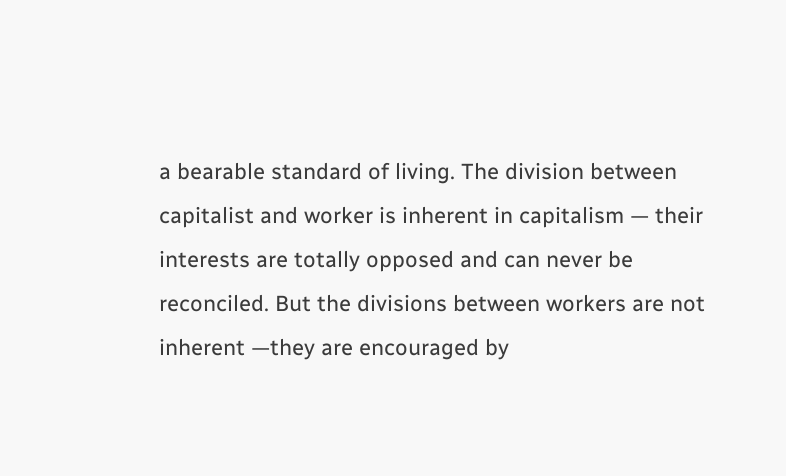a bearable standard of living. The division between capitalist and worker is inherent in capitalism — their interests are totally opposed and can never be reconciled. But the divisions between workers are not inherent —they are encouraged by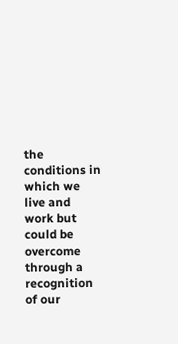the conditions in which we live and work but could be overcome through a recognition of our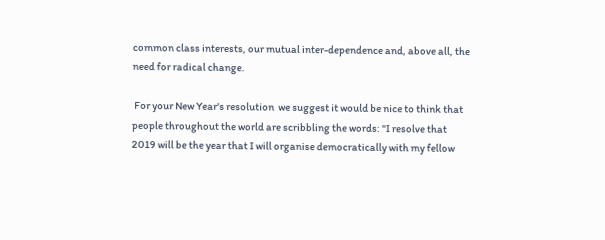common class interests, our mutual inter-dependence and, above all, the need for radical change.

 For your New Year's resolution  we suggest it would be nice to think that people throughout the world are scribbling the words: "I resolve that 2019 will be the year that I will organise democratically with my fellow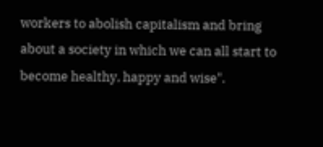workers to abolish capitalism and bring about a society in which we can all start to become healthy, happy and wise".